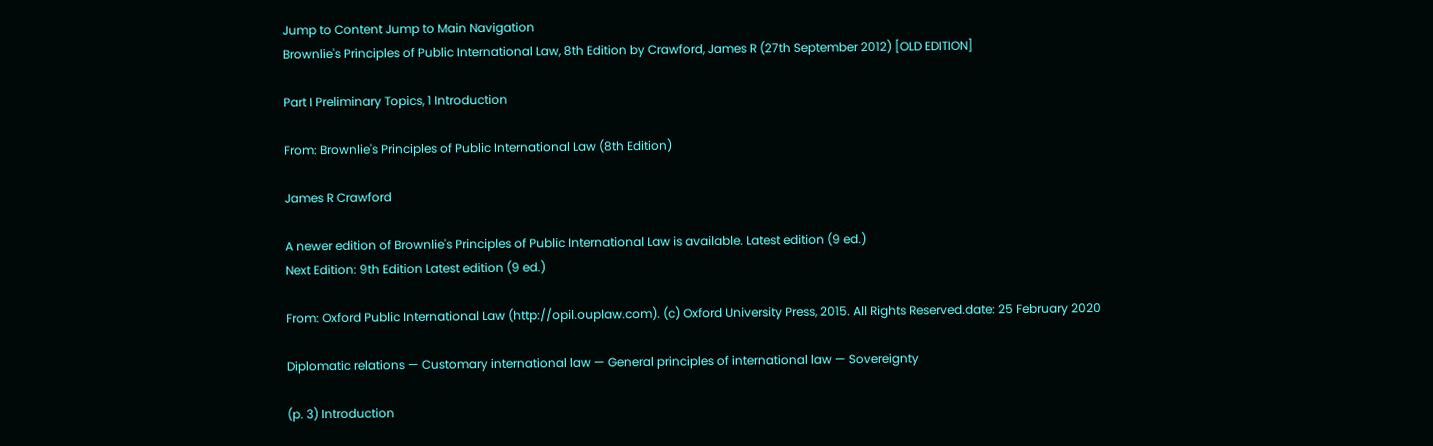Jump to Content Jump to Main Navigation
Brownlie's Principles of Public International Law, 8th Edition by Crawford, James R (27th September 2012) [OLD EDITION]

Part I Preliminary Topics, 1 Introduction

From: Brownlie's Principles of Public International Law (8th Edition)

James R Crawford

A newer edition of Brownlie's Principles of Public International Law is available. Latest edition (9 ed.)
Next Edition: 9th Edition Latest edition (9 ed.)

From: Oxford Public International Law (http://opil.ouplaw.com). (c) Oxford University Press, 2015. All Rights Reserved.date: 25 February 2020

Diplomatic relations — Customary international law — General principles of international law — Sovereignty

(p. 3) Introduction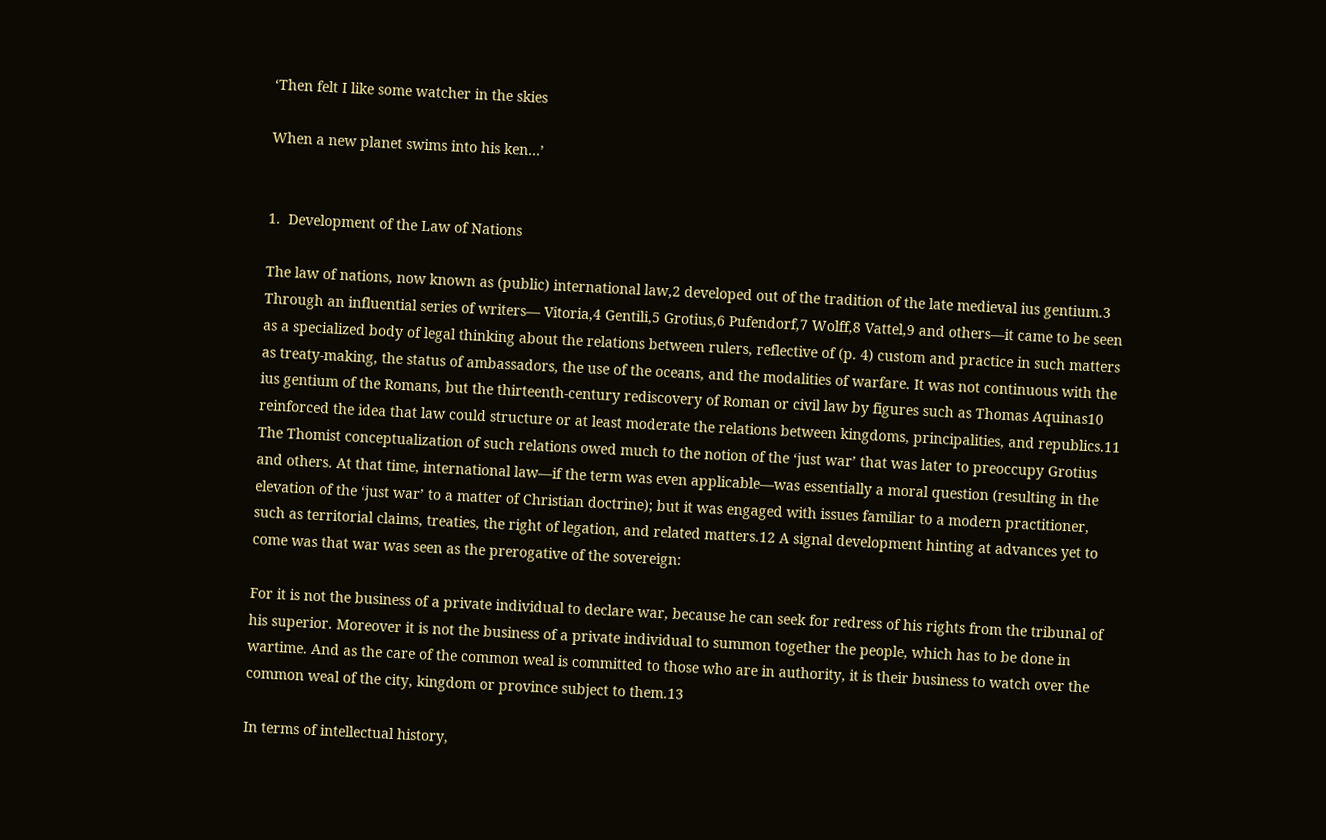‘Then felt I like some watcher in the skies

When a new planet swims into his ken…’


1.  Development of the Law of Nations

The law of nations, now known as (public) international law,2 developed out of the tradition of the late medieval ius gentium.3 Through an influential series of writers— Vitoria,4 Gentili,5 Grotius,6 Pufendorf,7 Wolff,8 Vattel,9 and others—it came to be seen as a specialized body of legal thinking about the relations between rulers, reflective of (p. 4) custom and practice in such matters as treaty-making, the status of ambassadors, the use of the oceans, and the modalities of warfare. It was not continuous with the ius gentium of the Romans, but the thirteenth-century rediscovery of Roman or civil law by figures such as Thomas Aquinas10 reinforced the idea that law could structure or at least moderate the relations between kingdoms, principalities, and republics.11 The Thomist conceptualization of such relations owed much to the notion of the ‘just war’ that was later to preoccupy Grotius and others. At that time, international law—if the term was even applicable—was essentially a moral question (resulting in the elevation of the ‘just war’ to a matter of Christian doctrine); but it was engaged with issues familiar to a modern practitioner, such as territorial claims, treaties, the right of legation, and related matters.12 A signal development hinting at advances yet to come was that war was seen as the prerogative of the sovereign:

For it is not the business of a private individual to declare war, because he can seek for redress of his rights from the tribunal of his superior. Moreover it is not the business of a private individual to summon together the people, which has to be done in wartime. And as the care of the common weal is committed to those who are in authority, it is their business to watch over the common weal of the city, kingdom or province subject to them.13

In terms of intellectual history,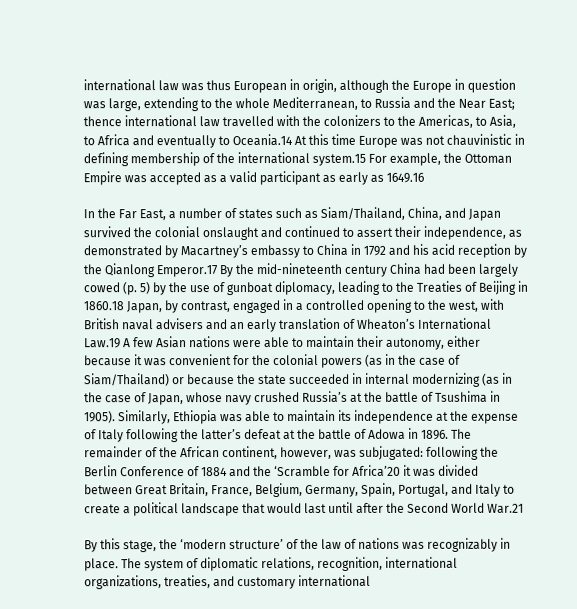international law was thus European in origin, although the Europe in question was large, extending to the whole Mediterranean, to Russia and the Near East; thence international law travelled with the colonizers to the Americas, to Asia, to Africa and eventually to Oceania.14 At this time Europe was not chauvinistic in defining membership of the international system.15 For example, the Ottoman Empire was accepted as a valid participant as early as 1649.16

In the Far East, a number of states such as Siam/Thailand, China, and Japan survived the colonial onslaught and continued to assert their independence, as demonstrated by Macartney’s embassy to China in 1792 and his acid reception by the Qianlong Emperor.17 By the mid-nineteenth century China had been largely cowed (p. 5) by the use of gunboat diplomacy, leading to the Treaties of Beijing in 1860.18 Japan, by contrast, engaged in a controlled opening to the west, with British naval advisers and an early translation of Wheaton’s International Law.19 A few Asian nations were able to maintain their autonomy, either because it was convenient for the colonial powers (as in the case of Siam/Thailand) or because the state succeeded in internal modernizing (as in the case of Japan, whose navy crushed Russia’s at the battle of Tsushima in 1905). Similarly, Ethiopia was able to maintain its independence at the expense of Italy following the latter’s defeat at the battle of Adowa in 1896. The remainder of the African continent, however, was subjugated: following the Berlin Conference of 1884 and the ‘Scramble for Africa’20 it was divided between Great Britain, France, Belgium, Germany, Spain, Portugal, and Italy to create a political landscape that would last until after the Second World War.21

By this stage, the ‘modern structure’ of the law of nations was recognizably in place. The system of diplomatic relations, recognition, international organizations, treaties, and customary international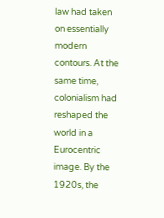law had taken on essentially modern contours. At the same time, colonialism had reshaped the world in a Eurocentric image. By the 1920s, the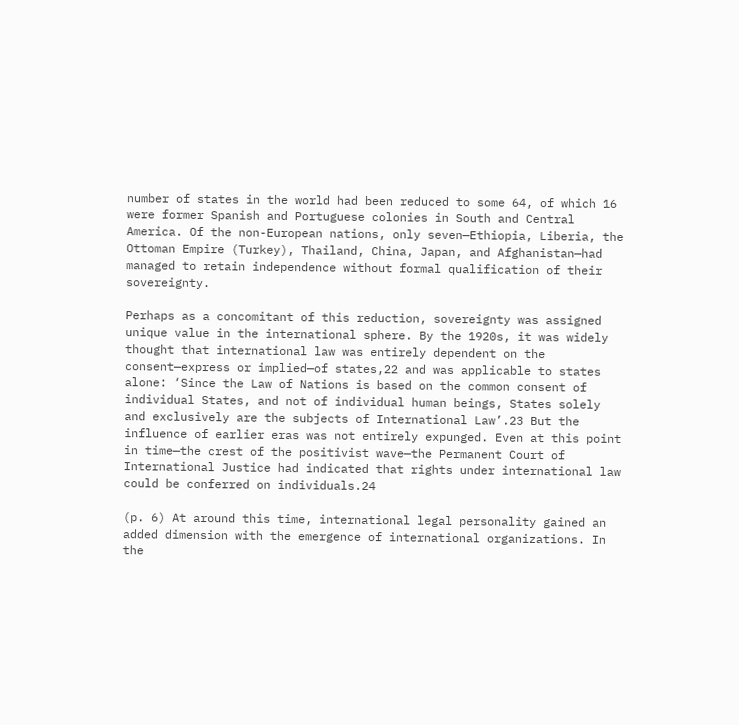number of states in the world had been reduced to some 64, of which 16 were former Spanish and Portuguese colonies in South and Central America. Of the non-European nations, only seven—Ethiopia, Liberia, the Ottoman Empire (Turkey), Thailand, China, Japan, and Afghanistan—had managed to retain independence without formal qualification of their sovereignty.

Perhaps as a concomitant of this reduction, sovereignty was assigned unique value in the international sphere. By the 1920s, it was widely thought that international law was entirely dependent on the consent—express or implied—of states,22 and was applicable to states alone: ‘Since the Law of Nations is based on the common consent of individual States, and not of individual human beings, States solely and exclusively are the subjects of International Law’.23 But the influence of earlier eras was not entirely expunged. Even at this point in time—the crest of the positivist wave—the Permanent Court of International Justice had indicated that rights under international law could be conferred on individuals.24

(p. 6) At around this time, international legal personality gained an added dimension with the emergence of international organizations. In the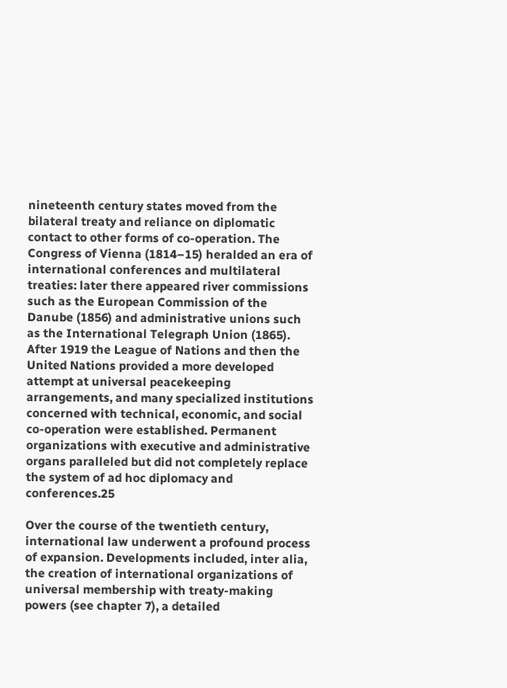nineteenth century states moved from the bilateral treaty and reliance on diplomatic contact to other forms of co-operation. The Congress of Vienna (1814–15) heralded an era of international conferences and multilateral treaties: later there appeared river commissions such as the European Commission of the Danube (1856) and administrative unions such as the International Telegraph Union (1865). After 1919 the League of Nations and then the United Nations provided a more developed attempt at universal peacekeeping arrangements, and many specialized institutions concerned with technical, economic, and social co-operation were established. Permanent organizations with executive and administrative organs paralleled but did not completely replace the system of ad hoc diplomacy and conferences.25

Over the course of the twentieth century, international law underwent a profound process of expansion. Developments included, inter alia, the creation of international organizations of universal membership with treaty-making powers (see chapter 7), a detailed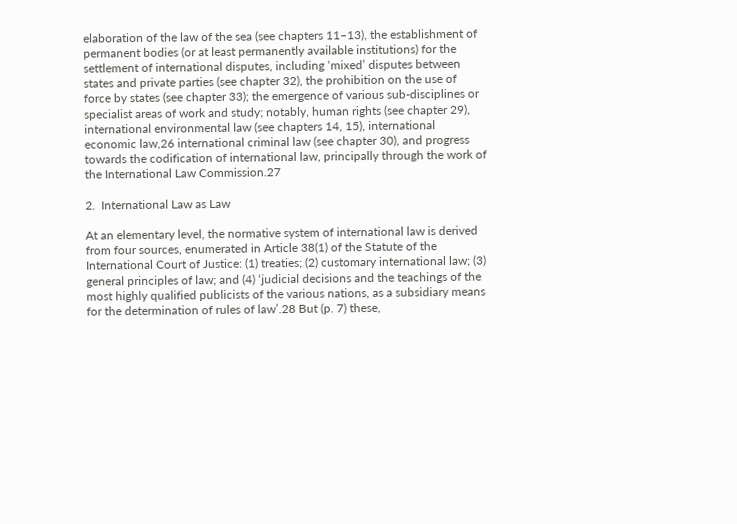elaboration of the law of the sea (see chapters 11–13), the establishment of permanent bodies (or at least permanently available institutions) for the settlement of international disputes, including ‘mixed’ disputes between states and private parties (see chapter 32), the prohibition on the use of force by states (see chapter 33); the emergence of various sub-disciplines or specialist areas of work and study; notably, human rights (see chapter 29), international environmental law (see chapters 14, 15), international economic law,26 international criminal law (see chapter 30), and progress towards the codification of international law, principally through the work of the International Law Commission.27

2.  International Law as Law

At an elementary level, the normative system of international law is derived from four sources, enumerated in Article 38(1) of the Statute of the International Court of Justice: (1) treaties; (2) customary international law; (3) general principles of law; and (4) ‘judicial decisions and the teachings of the most highly qualified publicists of the various nations, as a subsidiary means for the determination of rules of law’.28 But (p. 7) these,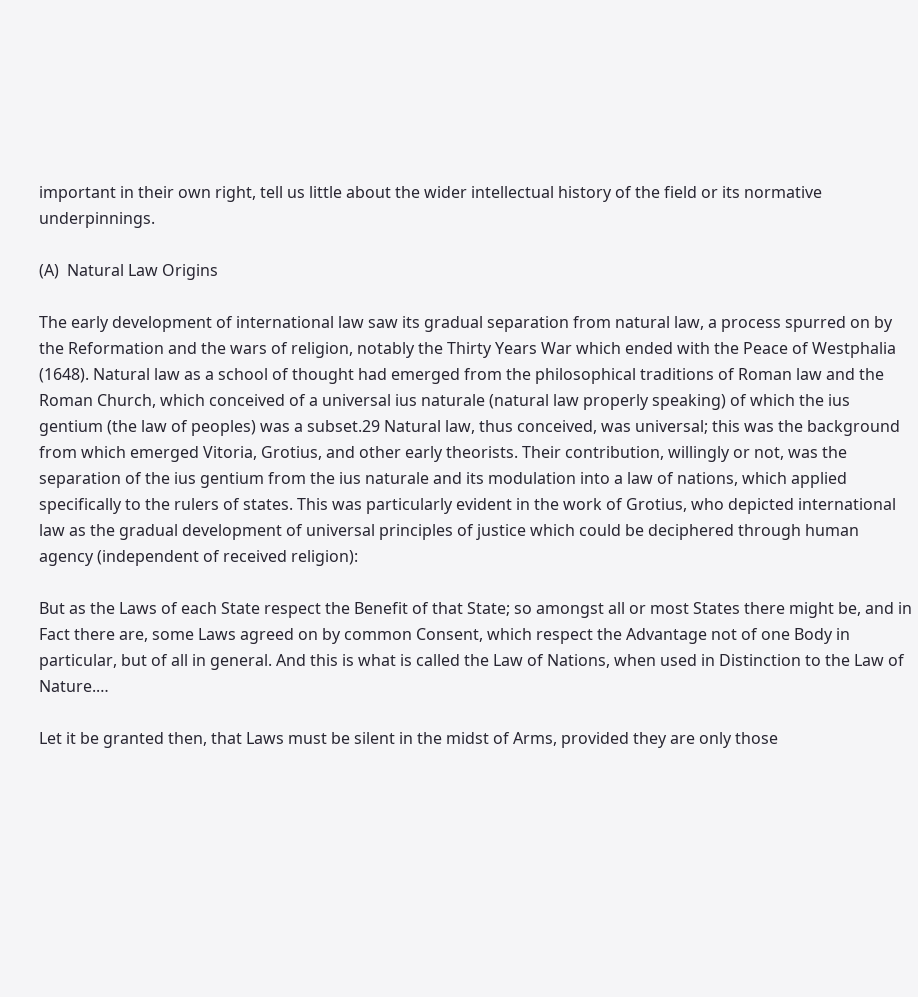important in their own right, tell us little about the wider intellectual history of the field or its normative underpinnings.

(A)  Natural Law Origins

The early development of international law saw its gradual separation from natural law, a process spurred on by the Reformation and the wars of religion, notably the Thirty Years War which ended with the Peace of Westphalia (1648). Natural law as a school of thought had emerged from the philosophical traditions of Roman law and the Roman Church, which conceived of a universal ius naturale (natural law properly speaking) of which the ius gentium (the law of peoples) was a subset.29 Natural law, thus conceived, was universal; this was the background from which emerged Vitoria, Grotius, and other early theorists. Their contribution, willingly or not, was the separation of the ius gentium from the ius naturale and its modulation into a law of nations, which applied specifically to the rulers of states. This was particularly evident in the work of Grotius, who depicted international law as the gradual development of universal principles of justice which could be deciphered through human agency (independent of received religion):

But as the Laws of each State respect the Benefit of that State; so amongst all or most States there might be, and in Fact there are, some Laws agreed on by common Consent, which respect the Advantage not of one Body in particular, but of all in general. And this is what is called the Law of Nations, when used in Distinction to the Law of Nature.…

Let it be granted then, that Laws must be silent in the midst of Arms, provided they are only those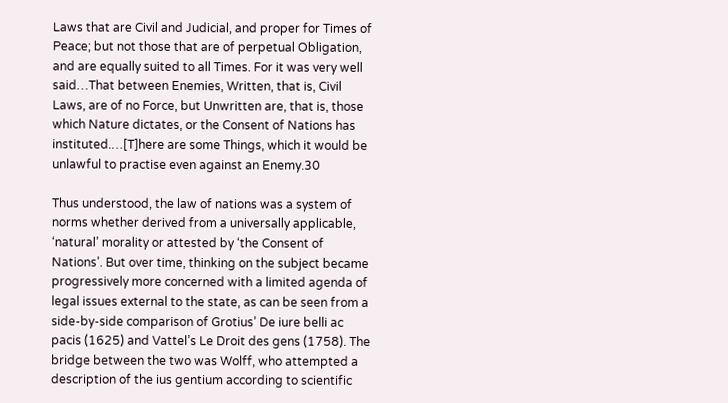Laws that are Civil and Judicial, and proper for Times of Peace; but not those that are of perpetual Obligation, and are equally suited to all Times. For it was very well said…That between Enemies, Written, that is, Civil Laws, are of no Force, but Unwritten are, that is, those which Nature dictates, or the Consent of Nations has instituted.…[T]here are some Things, which it would be unlawful to practise even against an Enemy.30

Thus understood, the law of nations was a system of norms whether derived from a universally applicable, ‘natural’ morality or attested by ‘the Consent of Nations’. But over time, thinking on the subject became progressively more concerned with a limited agenda of legal issues external to the state, as can be seen from a side-by-side comparison of Grotius’ De iure belli ac pacis (1625) and Vattel’s Le Droit des gens (1758). The bridge between the two was Wolff, who attempted a description of the ius gentium according to scientific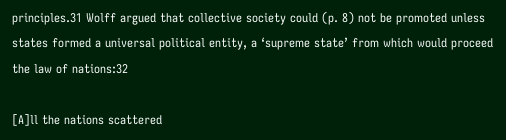principles.31 Wolff argued that collective society could (p. 8) not be promoted unless states formed a universal political entity, a ‘supreme state’ from which would proceed the law of nations:32

[A]ll the nations scattered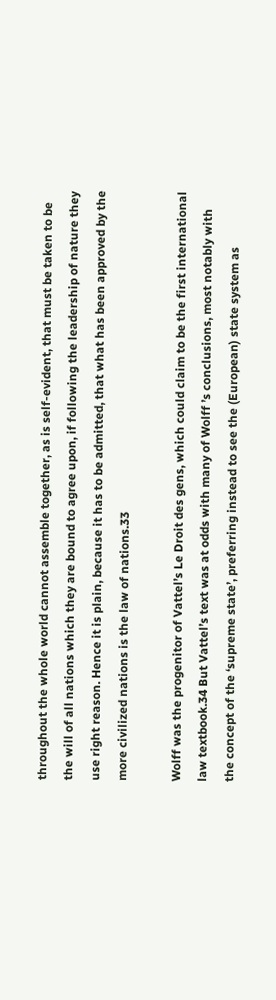throughout the whole world cannot assemble together, as is self-evident, that must be taken to be the will of all nations which they are bound to agree upon, if following the leadership of nature they use right reason. Hence it is plain, because it has to be admitted, that what has been approved by the more civilized nations is the law of nations.33

Wolff was the progenitor of Vattel’s Le Droit des gens, which could claim to be the first international law textbook.34 But Vattel’s text was at odds with many of Wolff ’s conclusions, most notably with the concept of the ‘supreme state’, preferring instead to see the (European) state system as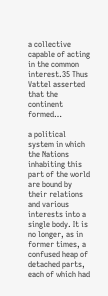a collective capable of acting in the common interest.35 Thus Vattel asserted that the continent formed…

a political system in which the Nations inhabiting this part of the world are bound by their relations and various interests into a single body. It is no longer, as in former times, a confused heap of detached parts, each of which had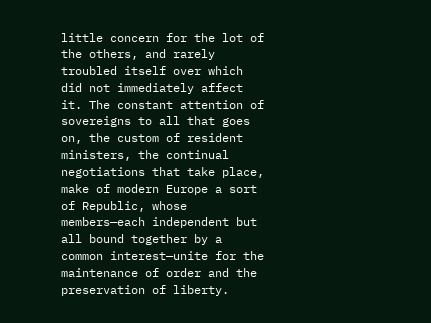little concern for the lot of the others, and rarely troubled itself over which did not immediately affect it. The constant attention of sovereigns to all that goes on, the custom of resident ministers, the continual negotiations that take place, make of modern Europe a sort of Republic, whose members—each independent but all bound together by a common interest—unite for the maintenance of order and the preservation of liberty.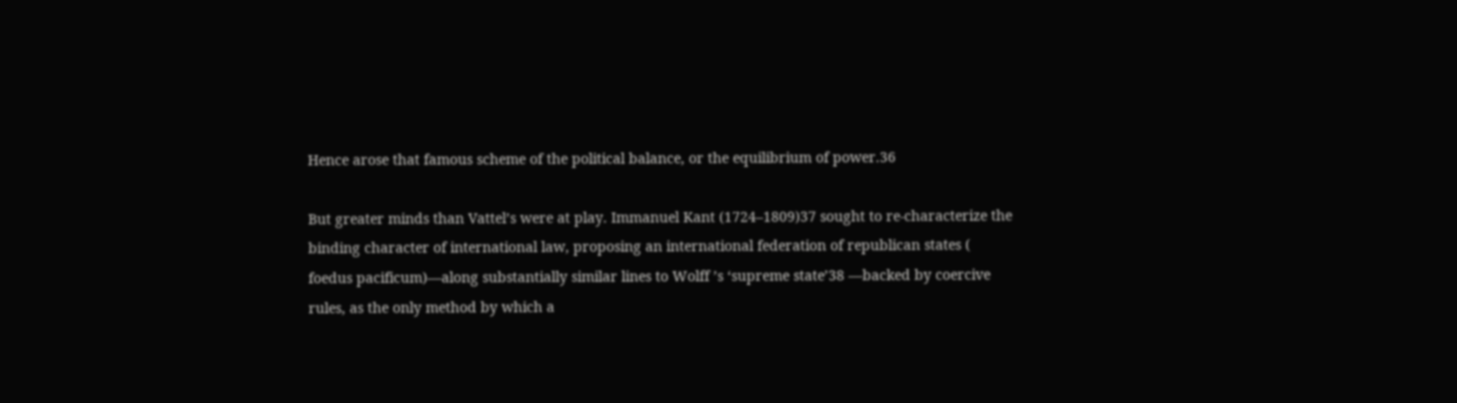Hence arose that famous scheme of the political balance, or the equilibrium of power.36

But greater minds than Vattel’s were at play. Immanuel Kant (1724–1809)37 sought to re-characterize the binding character of international law, proposing an international federation of republican states ( foedus pacificum)—along substantially similar lines to Wolff ’s ‘supreme state’38 —backed by coercive rules, as the only method by which a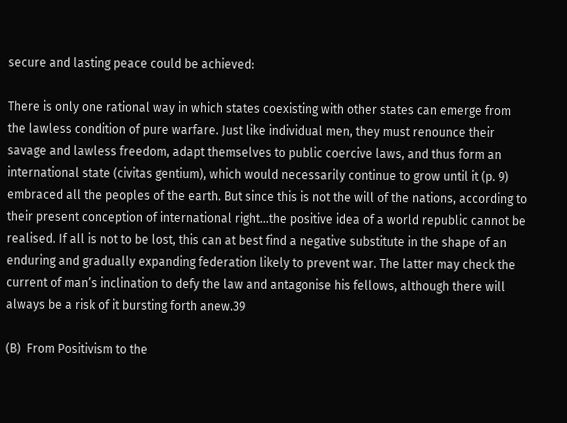secure and lasting peace could be achieved:

There is only one rational way in which states coexisting with other states can emerge from the lawless condition of pure warfare. Just like individual men, they must renounce their savage and lawless freedom, adapt themselves to public coercive laws, and thus form an international state (civitas gentium), which would necessarily continue to grow until it (p. 9) embraced all the peoples of the earth. But since this is not the will of the nations, according to their present conception of international right…the positive idea of a world republic cannot be realised. If all is not to be lost, this can at best find a negative substitute in the shape of an enduring and gradually expanding federation likely to prevent war. The latter may check the current of man’s inclination to defy the law and antagonise his fellows, although there will always be a risk of it bursting forth anew.39

(B)  From Positivism to the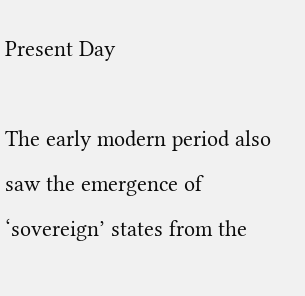Present Day

The early modern period also saw the emergence of ‘sovereign’ states from the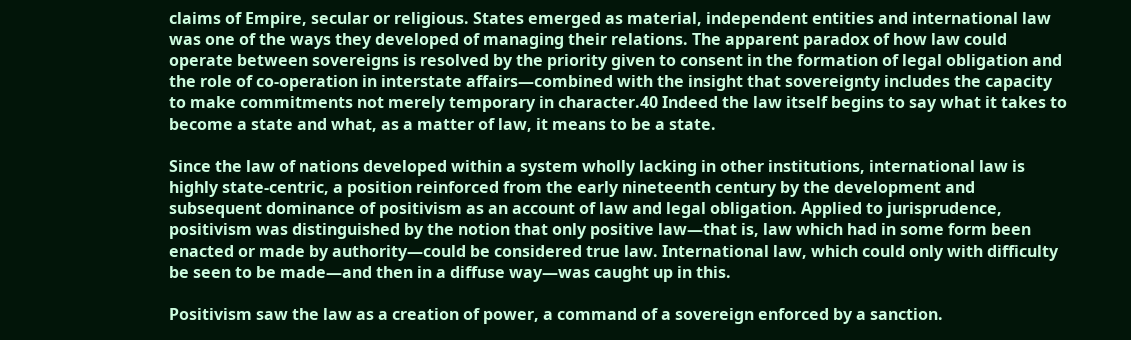claims of Empire, secular or religious. States emerged as material, independent entities and international law was one of the ways they developed of managing their relations. The apparent paradox of how law could operate between sovereigns is resolved by the priority given to consent in the formation of legal obligation and the role of co-operation in interstate affairs—combined with the insight that sovereignty includes the capacity to make commitments not merely temporary in character.40 Indeed the law itself begins to say what it takes to become a state and what, as a matter of law, it means to be a state.

Since the law of nations developed within a system wholly lacking in other institutions, international law is highly state-centric, a position reinforced from the early nineteenth century by the development and subsequent dominance of positivism as an account of law and legal obligation. Applied to jurisprudence, positivism was distinguished by the notion that only positive law—that is, law which had in some form been enacted or made by authority—could be considered true law. International law, which could only with difficulty be seen to be made—and then in a diffuse way—was caught up in this.

Positivism saw the law as a creation of power, a command of a sovereign enforced by a sanction.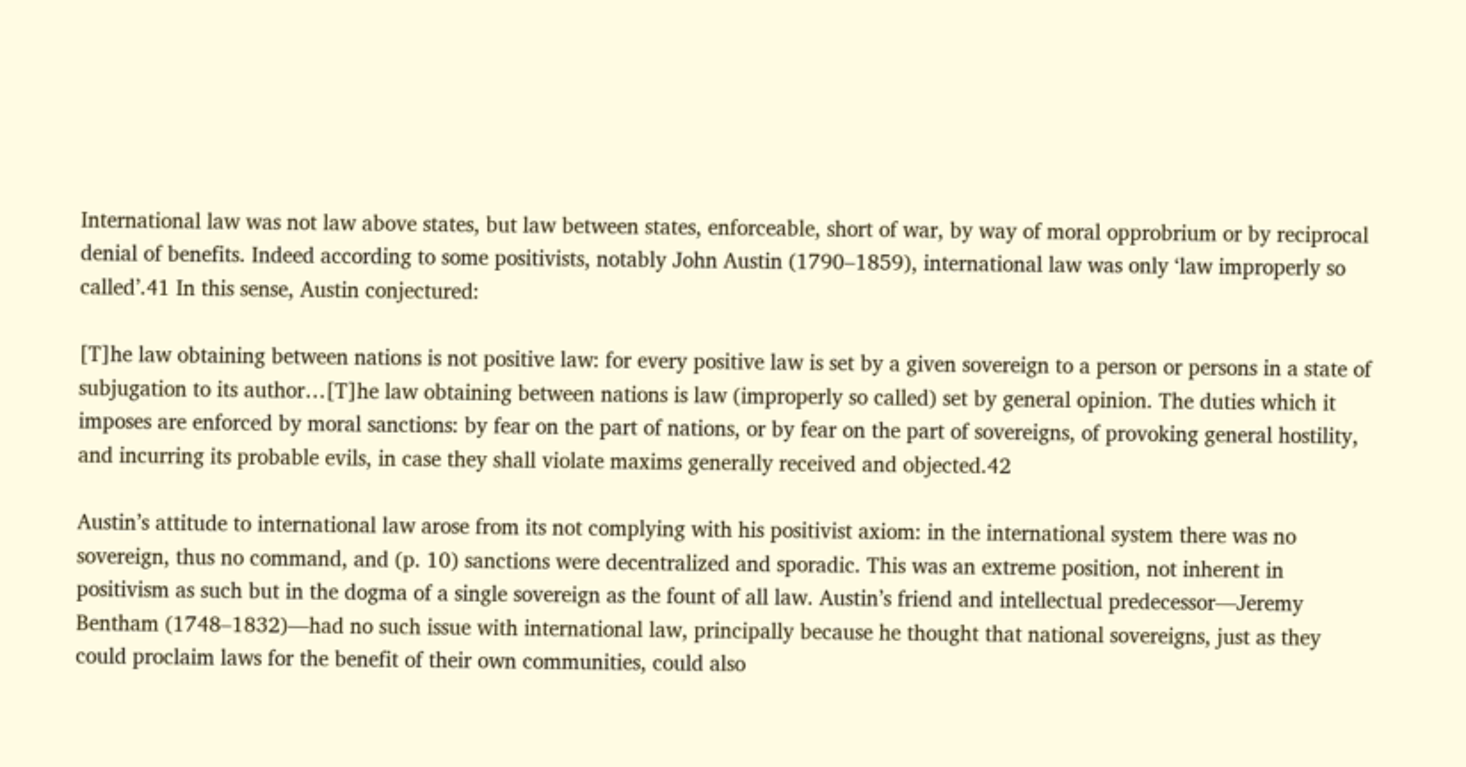International law was not law above states, but law between states, enforceable, short of war, by way of moral opprobrium or by reciprocal denial of benefits. Indeed according to some positivists, notably John Austin (1790–1859), international law was only ‘law improperly so called’.41 In this sense, Austin conjectured:

[T]he law obtaining between nations is not positive law: for every positive law is set by a given sovereign to a person or persons in a state of subjugation to its author…[T]he law obtaining between nations is law (improperly so called) set by general opinion. The duties which it imposes are enforced by moral sanctions: by fear on the part of nations, or by fear on the part of sovereigns, of provoking general hostility, and incurring its probable evils, in case they shall violate maxims generally received and objected.42

Austin’s attitude to international law arose from its not complying with his positivist axiom: in the international system there was no sovereign, thus no command, and (p. 10) sanctions were decentralized and sporadic. This was an extreme position, not inherent in positivism as such but in the dogma of a single sovereign as the fount of all law. Austin’s friend and intellectual predecessor—Jeremy Bentham (1748–1832)—had no such issue with international law, principally because he thought that national sovereigns, just as they could proclaim laws for the benefit of their own communities, could also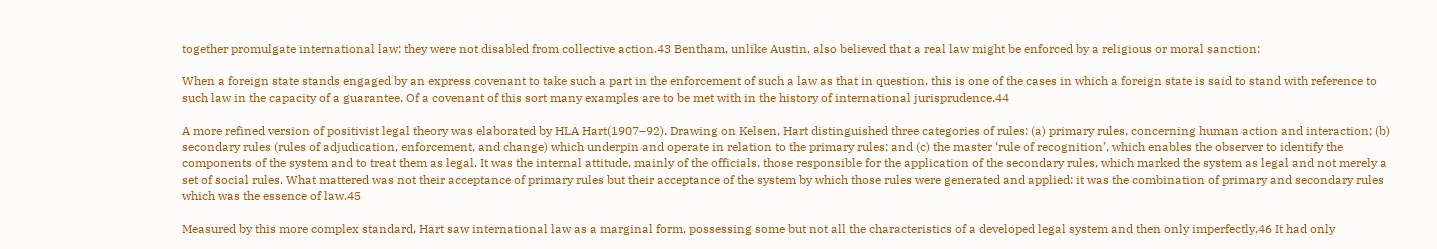together promulgate international law: they were not disabled from collective action.43 Bentham, unlike Austin, also believed that a real law might be enforced by a religious or moral sanction:

When a foreign state stands engaged by an express covenant to take such a part in the enforcement of such a law as that in question, this is one of the cases in which a foreign state is said to stand with reference to such law in the capacity of a guarantee. Of a covenant of this sort many examples are to be met with in the history of international jurisprudence.44

A more refined version of positivist legal theory was elaborated by HLA Hart(1907–92). Drawing on Kelsen, Hart distinguished three categories of rules: (a) primary rules, concerning human action and interaction; (b) secondary rules (rules of adjudication, enforcement, and change) which underpin and operate in relation to the primary rules; and (c) the master ‘rule of recognition’, which enables the observer to identify the components of the system and to treat them as legal. It was the internal attitude, mainly of the officials, those responsible for the application of the secondary rules, which marked the system as legal and not merely a set of social rules. What mattered was not their acceptance of primary rules but their acceptance of the system by which those rules were generated and applied: it was the combination of primary and secondary rules which was the essence of law.45

Measured by this more complex standard, Hart saw international law as a marginal form, possessing some but not all the characteristics of a developed legal system and then only imperfectly.46 It had only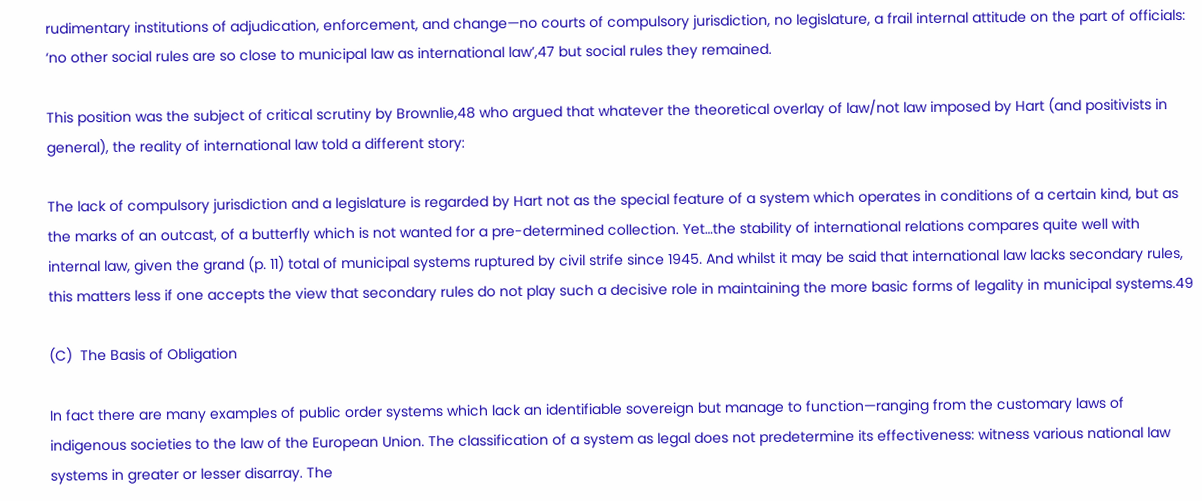rudimentary institutions of adjudication, enforcement, and change—no courts of compulsory jurisdiction, no legislature, a frail internal attitude on the part of officials: ‘no other social rules are so close to municipal law as international law’,47 but social rules they remained.

This position was the subject of critical scrutiny by Brownlie,48 who argued that whatever the theoretical overlay of law/not law imposed by Hart (and positivists in general), the reality of international law told a different story:

The lack of compulsory jurisdiction and a legislature is regarded by Hart not as the special feature of a system which operates in conditions of a certain kind, but as the marks of an outcast, of a butterfly which is not wanted for a pre-determined collection. Yet…the stability of international relations compares quite well with internal law, given the grand (p. 11) total of municipal systems ruptured by civil strife since 1945. And whilst it may be said that international law lacks secondary rules, this matters less if one accepts the view that secondary rules do not play such a decisive role in maintaining the more basic forms of legality in municipal systems.49

(C)  The Basis of Obligation

In fact there are many examples of public order systems which lack an identifiable sovereign but manage to function—ranging from the customary laws of indigenous societies to the law of the European Union. The classification of a system as legal does not predetermine its effectiveness: witness various national law systems in greater or lesser disarray. The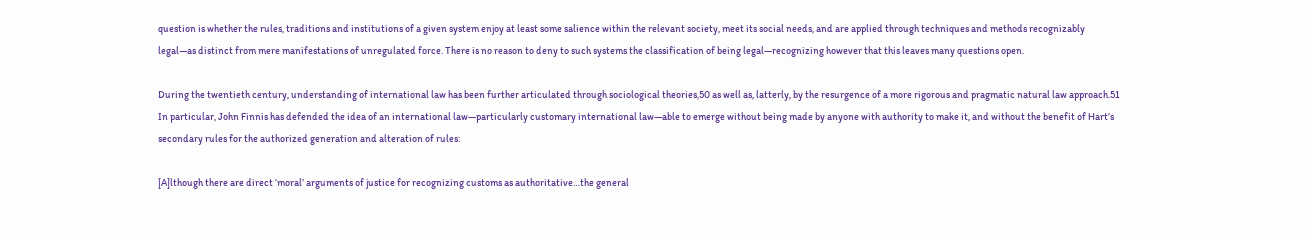question is whether the rules, traditions and institutions of a given system enjoy at least some salience within the relevant society, meet its social needs, and are applied through techniques and methods recognizably legal—as distinct from mere manifestations of unregulated force. There is no reason to deny to such systems the classification of being legal—recognizing however that this leaves many questions open.

During the twentieth century, understanding of international law has been further articulated through sociological theories,50 as well as, latterly, by the resurgence of a more rigorous and pragmatic natural law approach.51 In particular, John Finnis has defended the idea of an international law—particularly customary international law—able to emerge without being made by anyone with authority to make it, and without the benefit of Hart’s secondary rules for the authorized generation and alteration of rules:

[A]lthough there are direct ‘moral’ arguments of justice for recognizing customs as authoritative…the general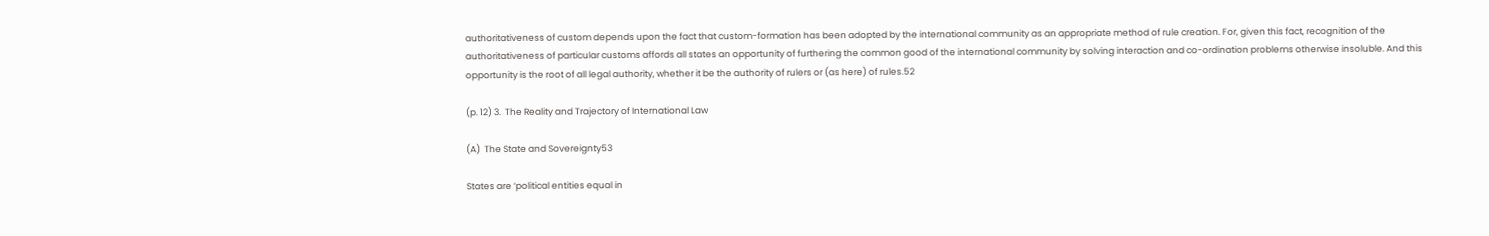authoritativeness of custom depends upon the fact that custom-formation has been adopted by the international community as an appropriate method of rule creation. For, given this fact, recognition of the authoritativeness of particular customs affords all states an opportunity of furthering the common good of the international community by solving interaction and co-ordination problems otherwise insoluble. And this opportunity is the root of all legal authority, whether it be the authority of rulers or (as here) of rules.52

(p. 12) 3.  The Reality and Trajectory of International Law

(A)  The State and Sovereignty53

States are ‘political entities equal in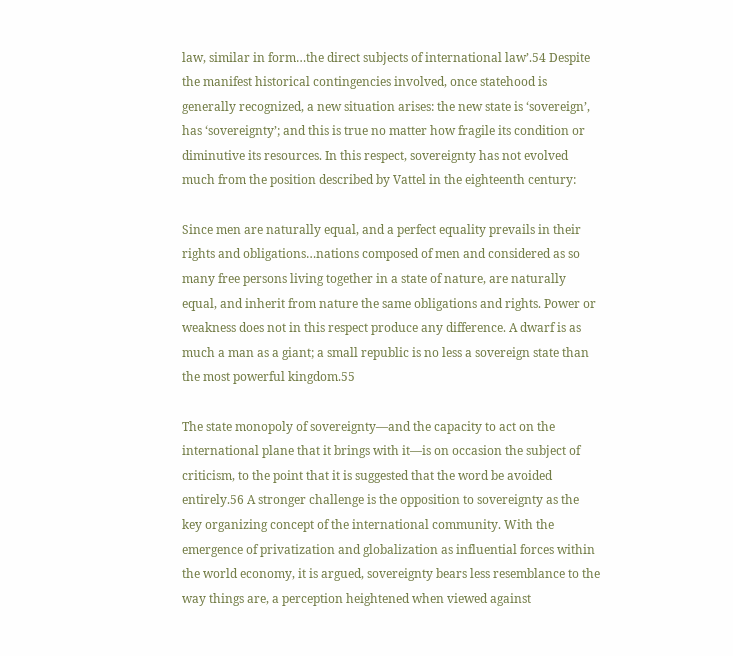law, similar in form…the direct subjects of international law’.54 Despite the manifest historical contingencies involved, once statehood is generally recognized, a new situation arises: the new state is ‘sovereign’, has ‘sovereignty’; and this is true no matter how fragile its condition or diminutive its resources. In this respect, sovereignty has not evolved much from the position described by Vattel in the eighteenth century:

Since men are naturally equal, and a perfect equality prevails in their rights and obligations…nations composed of men and considered as so many free persons living together in a state of nature, are naturally equal, and inherit from nature the same obligations and rights. Power or weakness does not in this respect produce any difference. A dwarf is as much a man as a giant; a small republic is no less a sovereign state than the most powerful kingdom.55

The state monopoly of sovereignty—and the capacity to act on the international plane that it brings with it—is on occasion the subject of criticism, to the point that it is suggested that the word be avoided entirely.56 A stronger challenge is the opposition to sovereignty as the key organizing concept of the international community. With the emergence of privatization and globalization as influential forces within the world economy, it is argued, sovereignty bears less resemblance to the way things are, a perception heightened when viewed against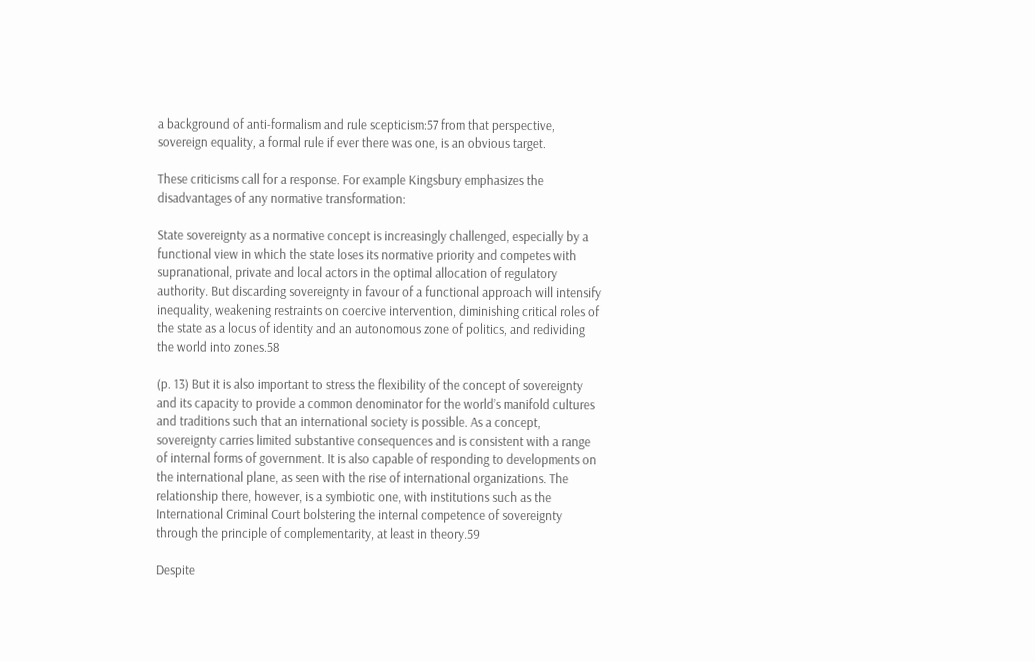a background of anti-formalism and rule scepticism:57 from that perspective, sovereign equality, a formal rule if ever there was one, is an obvious target.

These criticisms call for a response. For example Kingsbury emphasizes the disadvantages of any normative transformation:

State sovereignty as a normative concept is increasingly challenged, especially by a functional view in which the state loses its normative priority and competes with supranational, private and local actors in the optimal allocation of regulatory authority. But discarding sovereignty in favour of a functional approach will intensify inequality, weakening restraints on coercive intervention, diminishing critical roles of the state as a locus of identity and an autonomous zone of politics, and redividing the world into zones.58

(p. 13) But it is also important to stress the flexibility of the concept of sovereignty and its capacity to provide a common denominator for the world’s manifold cultures and traditions such that an international society is possible. As a concept, sovereignty carries limited substantive consequences and is consistent with a range of internal forms of government. It is also capable of responding to developments on the international plane, as seen with the rise of international organizations. The relationship there, however, is a symbiotic one, with institutions such as the International Criminal Court bolstering the internal competence of sovereignty through the principle of complementarity, at least in theory.59

Despite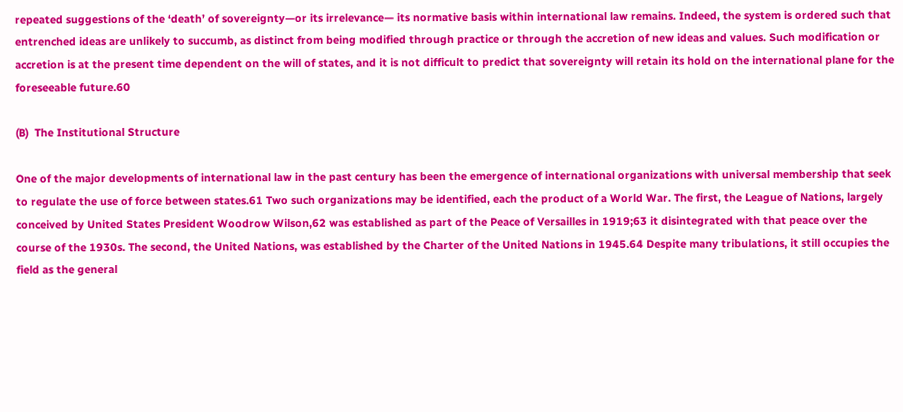repeated suggestions of the ‘death’ of sovereignty—or its irrelevance— its normative basis within international law remains. Indeed, the system is ordered such that entrenched ideas are unlikely to succumb, as distinct from being modified through practice or through the accretion of new ideas and values. Such modification or accretion is at the present time dependent on the will of states, and it is not difficult to predict that sovereignty will retain its hold on the international plane for the foreseeable future.60

(B)  The Institutional Structure

One of the major developments of international law in the past century has been the emergence of international organizations with universal membership that seek to regulate the use of force between states.61 Two such organizations may be identified, each the product of a World War. The first, the League of Nations, largely conceived by United States President Woodrow Wilson,62 was established as part of the Peace of Versailles in 1919;63 it disintegrated with that peace over the course of the 1930s. The second, the United Nations, was established by the Charter of the United Nations in 1945.64 Despite many tribulations, it still occupies the field as the general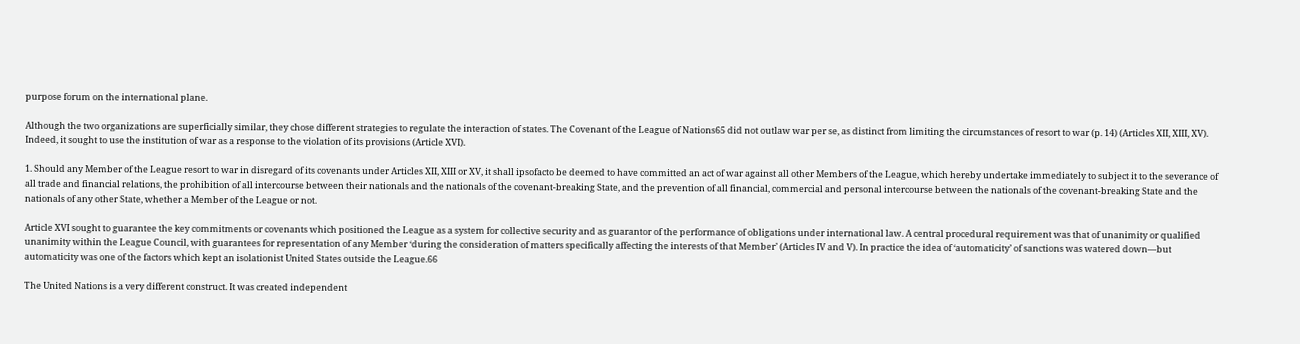purpose forum on the international plane.

Although the two organizations are superficially similar, they chose different strategies to regulate the interaction of states. The Covenant of the League of Nations65 did not outlaw war per se, as distinct from limiting the circumstances of resort to war (p. 14) (Articles XII, XIII, XV). Indeed, it sought to use the institution of war as a response to the violation of its provisions (Article XVI).

1. Should any Member of the League resort to war in disregard of its covenants under Articles XII, XIII or XV, it shall ipsofacto be deemed to have committed an act of war against all other Members of the League, which hereby undertake immediately to subject it to the severance of all trade and financial relations, the prohibition of all intercourse between their nationals and the nationals of the covenant-breaking State, and the prevention of all financial, commercial and personal intercourse between the nationals of the covenant-breaking State and the nationals of any other State, whether a Member of the League or not.

Article XVI sought to guarantee the key commitments or covenants which positioned the League as a system for collective security and as guarantor of the performance of obligations under international law. A central procedural requirement was that of unanimity or qualified unanimity within the League Council, with guarantees for representation of any Member ‘during the consideration of matters specifically affecting the interests of that Member’ (Articles IV and V). In practice the idea of ‘automaticity’ of sanctions was watered down—but automaticity was one of the factors which kept an isolationist United States outside the League.66

The United Nations is a very different construct. It was created independent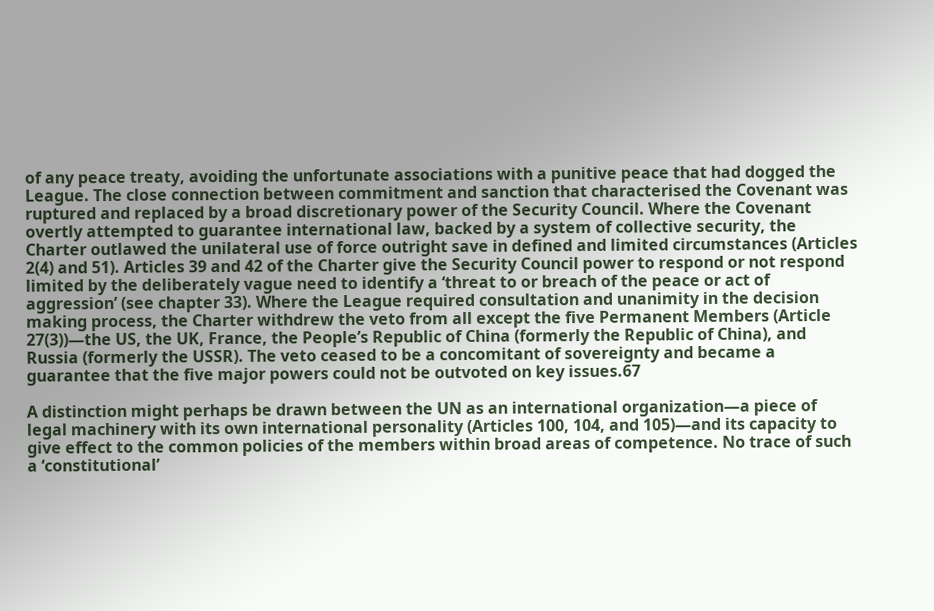of any peace treaty, avoiding the unfortunate associations with a punitive peace that had dogged the League. The close connection between commitment and sanction that characterised the Covenant was ruptured and replaced by a broad discretionary power of the Security Council. Where the Covenant overtly attempted to guarantee international law, backed by a system of collective security, the Charter outlawed the unilateral use of force outright save in defined and limited circumstances (Articles 2(4) and 51). Articles 39 and 42 of the Charter give the Security Council power to respond or not respond limited by the deliberately vague need to identify a ‘threat to or breach of the peace or act of aggression’ (see chapter 33). Where the League required consultation and unanimity in the decision making process, the Charter withdrew the veto from all except the five Permanent Members (Article 27(3))—the US, the UK, France, the People’s Republic of China (formerly the Republic of China), and Russia (formerly the USSR). The veto ceased to be a concomitant of sovereignty and became a guarantee that the five major powers could not be outvoted on key issues.67

A distinction might perhaps be drawn between the UN as an international organization—a piece of legal machinery with its own international personality (Articles 100, 104, and 105)—and its capacity to give effect to the common policies of the members within broad areas of competence. No trace of such a ‘constitutional’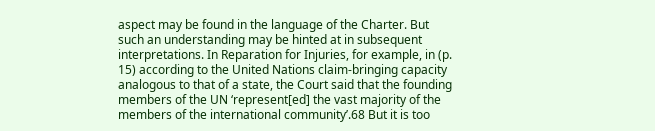aspect may be found in the language of the Charter. But such an understanding may be hinted at in subsequent interpretations. In Reparation for Injuries, for example, in (p. 15) according to the United Nations claim-bringing capacity analogous to that of a state, the Court said that the founding members of the UN ‘represent[ed] the vast majority of the members of the international community’.68 But it is too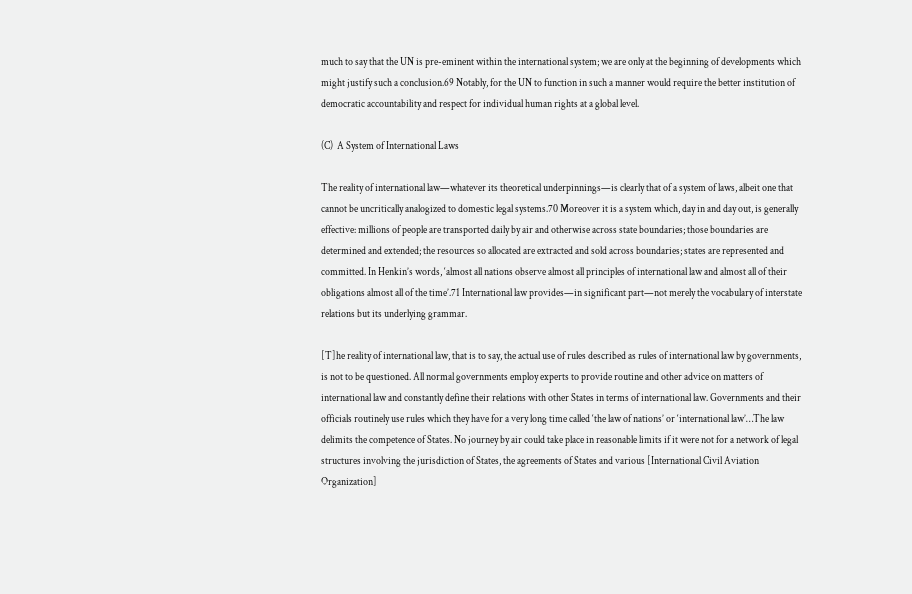much to say that the UN is pre-eminent within the international system; we are only at the beginning of developments which might justify such a conclusion.69 Notably, for the UN to function in such a manner would require the better institution of democratic accountability and respect for individual human rights at a global level.

(C)  A System of International Laws

The reality of international law—whatever its theoretical underpinnings—is clearly that of a system of laws, albeit one that cannot be uncritically analogized to domestic legal systems.70 Moreover it is a system which, day in and day out, is generally effective: millions of people are transported daily by air and otherwise across state boundaries; those boundaries are determined and extended; the resources so allocated are extracted and sold across boundaries; states are represented and committed. In Henkin’s words, ‘almost all nations observe almost all principles of international law and almost all of their obligations almost all of the time’.71 International law provides—in significant part—not merely the vocabulary of interstate relations but its underlying grammar.

[T]he reality of international law, that is to say, the actual use of rules described as rules of international law by governments, is not to be questioned. All normal governments employ experts to provide routine and other advice on matters of international law and constantly define their relations with other States in terms of international law. Governments and their officials routinely use rules which they have for a very long time called ‘the law of nations’ or ‘international law’…The law delimits the competence of States. No journey by air could take place in reasonable limits if it were not for a network of legal structures involving the jurisdiction of States, the agreements of States and various [International Civil Aviation Organization]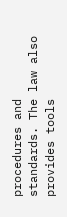procedures and standards. The law also provides tools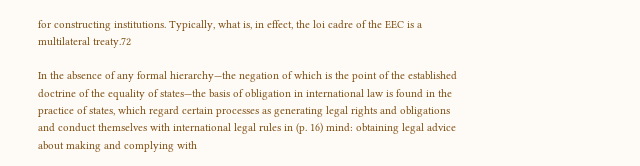for constructing institutions. Typically, what is, in effect, the loi cadre of the EEC is a multilateral treaty.72

In the absence of any formal hierarchy—the negation of which is the point of the established doctrine of the equality of states—the basis of obligation in international law is found in the practice of states, which regard certain processes as generating legal rights and obligations and conduct themselves with international legal rules in (p. 16) mind: obtaining legal advice about making and complying with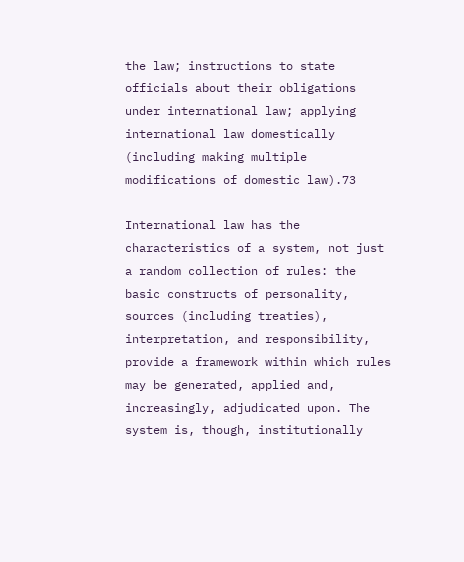the law; instructions to state officials about their obligations under international law; applying international law domestically (including making multiple modifications of domestic law).73

International law has the characteristics of a system, not just a random collection of rules: the basic constructs of personality, sources (including treaties), interpretation, and responsibility, provide a framework within which rules may be generated, applied and, increasingly, adjudicated upon. The system is, though, institutionally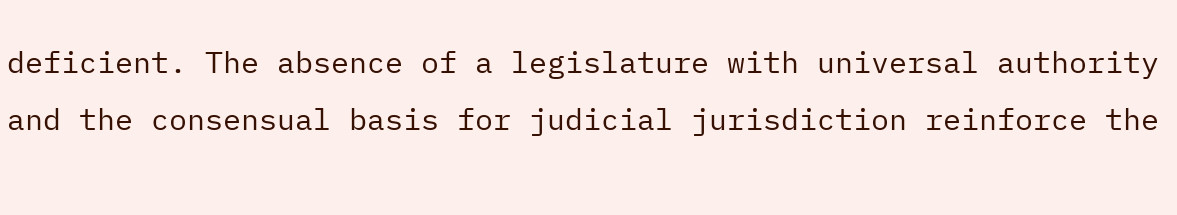deficient. The absence of a legislature with universal authority and the consensual basis for judicial jurisdiction reinforce the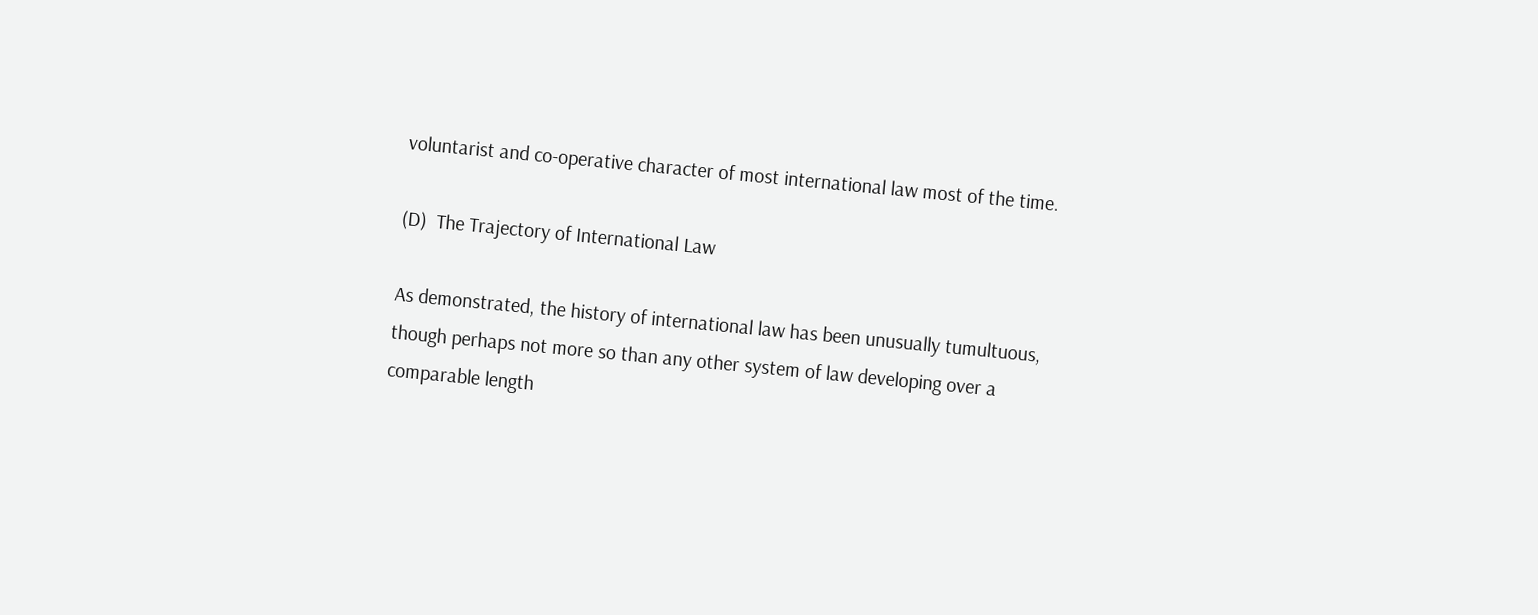voluntarist and co-operative character of most international law most of the time.

(D)  The Trajectory of International Law

As demonstrated, the history of international law has been unusually tumultuous, though perhaps not more so than any other system of law developing over a comparable length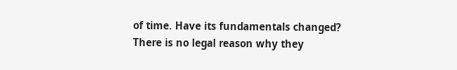of time. Have its fundamentals changed? There is no legal reason why they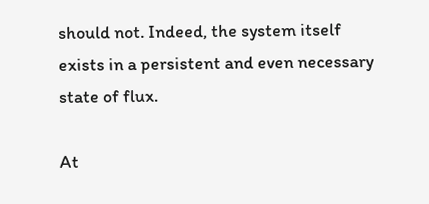should not. Indeed, the system itself exists in a persistent and even necessary state of flux.

At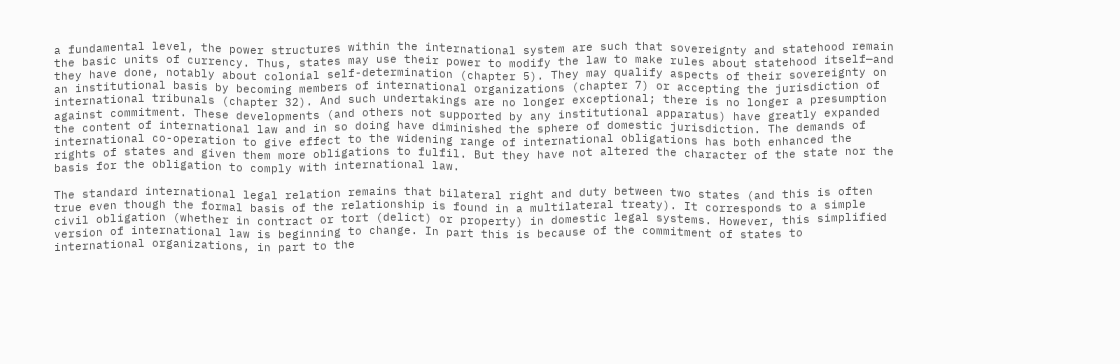a fundamental level, the power structures within the international system are such that sovereignty and statehood remain the basic units of currency. Thus, states may use their power to modify the law to make rules about statehood itself—and they have done, notably about colonial self-determination (chapter 5). They may qualify aspects of their sovereignty on an institutional basis by becoming members of international organizations (chapter 7) or accepting the jurisdiction of international tribunals (chapter 32). And such undertakings are no longer exceptional; there is no longer a presumption against commitment. These developments (and others not supported by any institutional apparatus) have greatly expanded the content of international law and in so doing have diminished the sphere of domestic jurisdiction. The demands of international co-operation to give effect to the widening range of international obligations has both enhanced the rights of states and given them more obligations to fulfil. But they have not altered the character of the state nor the basis for the obligation to comply with international law.

The standard international legal relation remains that bilateral right and duty between two states (and this is often true even though the formal basis of the relationship is found in a multilateral treaty). It corresponds to a simple civil obligation (whether in contract or tort (delict) or property) in domestic legal systems. However, this simplified version of international law is beginning to change. In part this is because of the commitment of states to international organizations, in part to the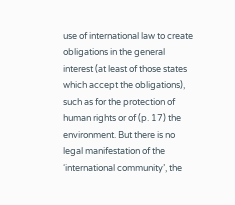use of international law to create obligations in the general interest (at least of those states which accept the obligations), such as for the protection of human rights or of (p. 17) the environment. But there is no legal manifestation of the ‘international community’, the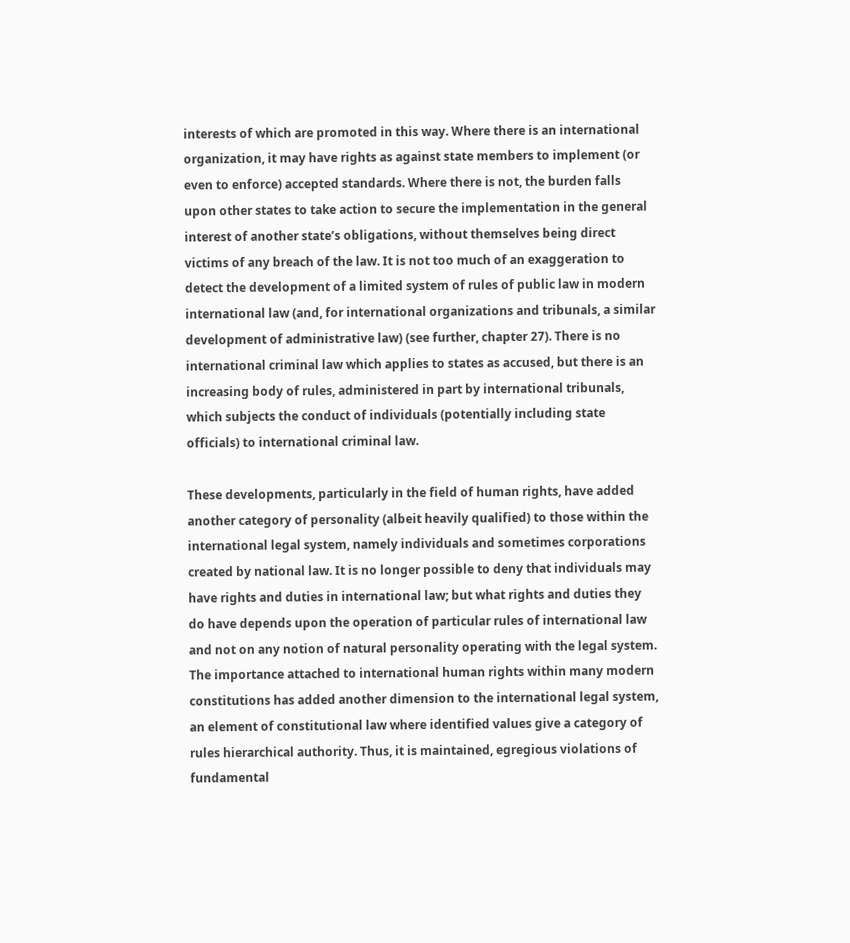interests of which are promoted in this way. Where there is an international organization, it may have rights as against state members to implement (or even to enforce) accepted standards. Where there is not, the burden falls upon other states to take action to secure the implementation in the general interest of another state’s obligations, without themselves being direct victims of any breach of the law. It is not too much of an exaggeration to detect the development of a limited system of rules of public law in modern international law (and, for international organizations and tribunals, a similar development of administrative law) (see further, chapter 27). There is no international criminal law which applies to states as accused, but there is an increasing body of rules, administered in part by international tribunals, which subjects the conduct of individuals (potentially including state officials) to international criminal law.

These developments, particularly in the field of human rights, have added another category of personality (albeit heavily qualified) to those within the international legal system, namely individuals and sometimes corporations created by national law. It is no longer possible to deny that individuals may have rights and duties in international law; but what rights and duties they do have depends upon the operation of particular rules of international law and not on any notion of natural personality operating with the legal system. The importance attached to international human rights within many modern constitutions has added another dimension to the international legal system, an element of constitutional law where identified values give a category of rules hierarchical authority. Thus, it is maintained, egregious violations of fundamental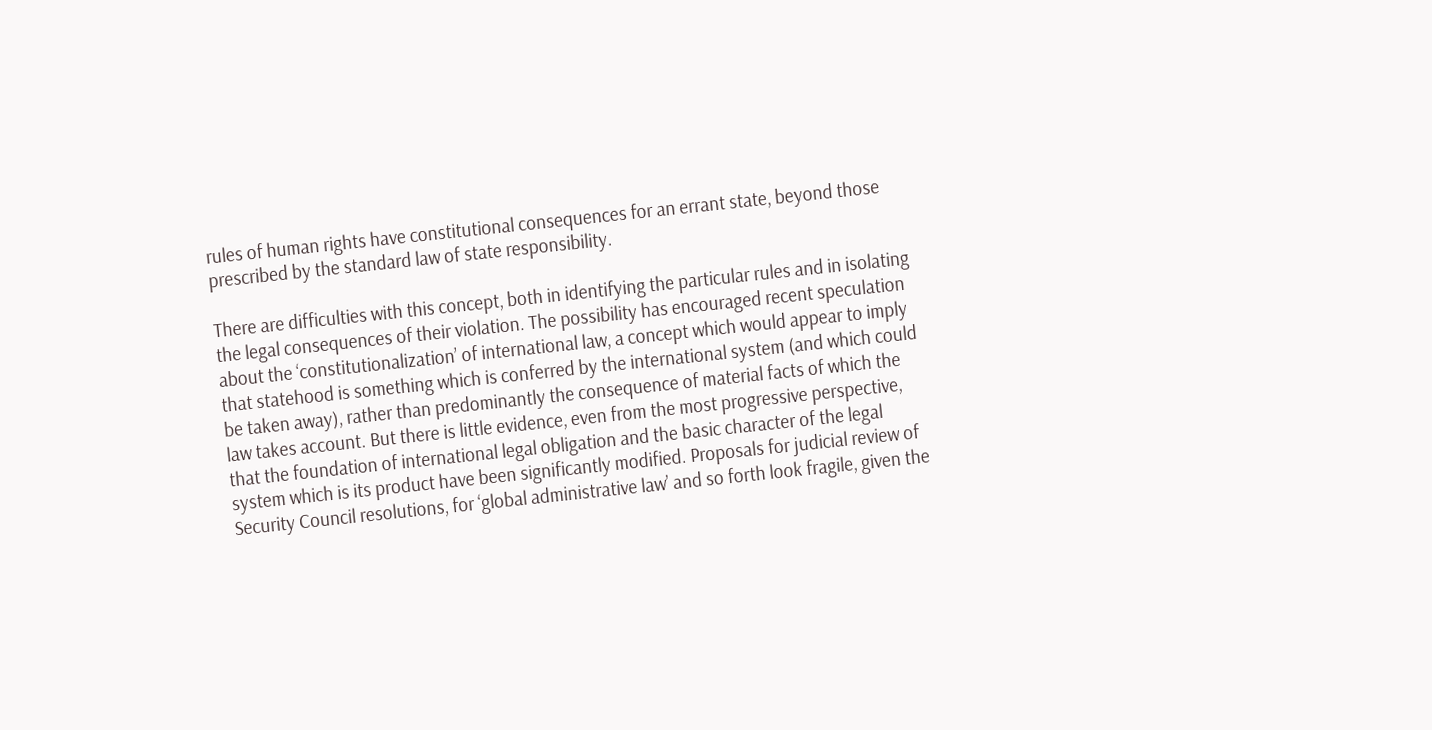rules of human rights have constitutional consequences for an errant state, beyond those prescribed by the standard law of state responsibility.

There are difficulties with this concept, both in identifying the particular rules and in isolating the legal consequences of their violation. The possibility has encouraged recent speculation about the ‘constitutionalization’ of international law, a concept which would appear to imply that statehood is something which is conferred by the international system (and which could be taken away), rather than predominantly the consequence of material facts of which the law takes account. But there is little evidence, even from the most progressive perspective, that the foundation of international legal obligation and the basic character of the legal system which is its product have been significantly modified. Proposals for judicial review of Security Council resolutions, for ‘global administrative law’ and so forth look fragile, given the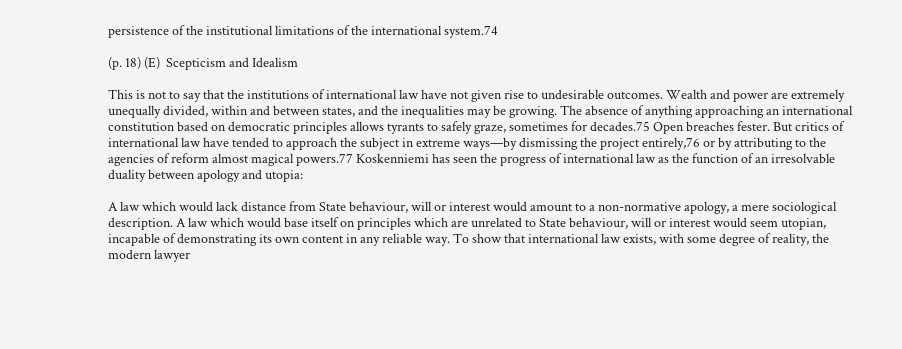persistence of the institutional limitations of the international system.74

(p. 18) (E)  Scepticism and Idealism

This is not to say that the institutions of international law have not given rise to undesirable outcomes. Wealth and power are extremely unequally divided, within and between states, and the inequalities may be growing. The absence of anything approaching an international constitution based on democratic principles allows tyrants to safely graze, sometimes for decades.75 Open breaches fester. But critics of international law have tended to approach the subject in extreme ways—by dismissing the project entirely,76 or by attributing to the agencies of reform almost magical powers.77 Koskenniemi has seen the progress of international law as the function of an irresolvable duality between apology and utopia:

A law which would lack distance from State behaviour, will or interest would amount to a non-normative apology, a mere sociological description. A law which would base itself on principles which are unrelated to State behaviour, will or interest would seem utopian, incapable of demonstrating its own content in any reliable way. To show that international law exists, with some degree of reality, the modern lawyer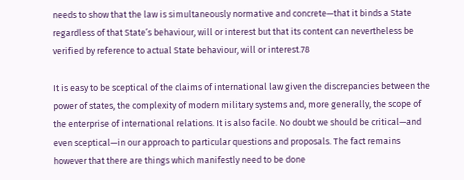needs to show that the law is simultaneously normative and concrete—that it binds a State regardless of that State’s behaviour, will or interest but that its content can nevertheless be verified by reference to actual State behaviour, will or interest.78

It is easy to be sceptical of the claims of international law given the discrepancies between the power of states, the complexity of modern military systems and, more generally, the scope of the enterprise of international relations. It is also facile. No doubt we should be critical—and even sceptical—in our approach to particular questions and proposals. The fact remains however that there are things which manifestly need to be done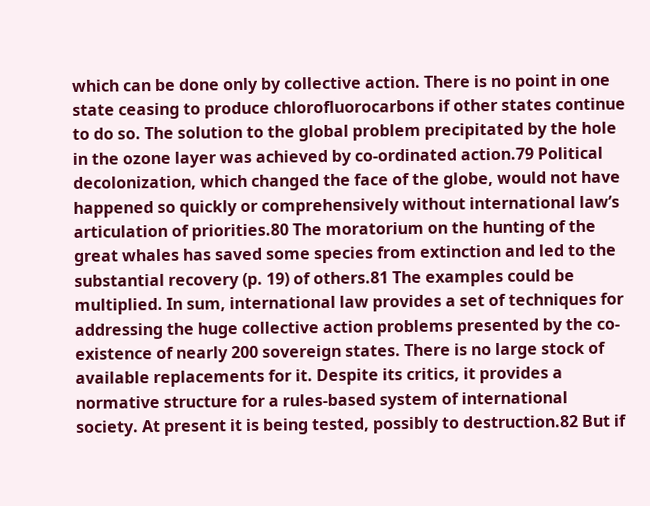which can be done only by collective action. There is no point in one state ceasing to produce chlorofluorocarbons if other states continue to do so. The solution to the global problem precipitated by the hole in the ozone layer was achieved by co-ordinated action.79 Political decolonization, which changed the face of the globe, would not have happened so quickly or comprehensively without international law’s articulation of priorities.80 The moratorium on the hunting of the great whales has saved some species from extinction and led to the substantial recovery (p. 19) of others.81 The examples could be multiplied. In sum, international law provides a set of techniques for addressing the huge collective action problems presented by the co-existence of nearly 200 sovereign states. There is no large stock of available replacements for it. Despite its critics, it provides a normative structure for a rules-based system of international society. At present it is being tested, possibly to destruction.82 But if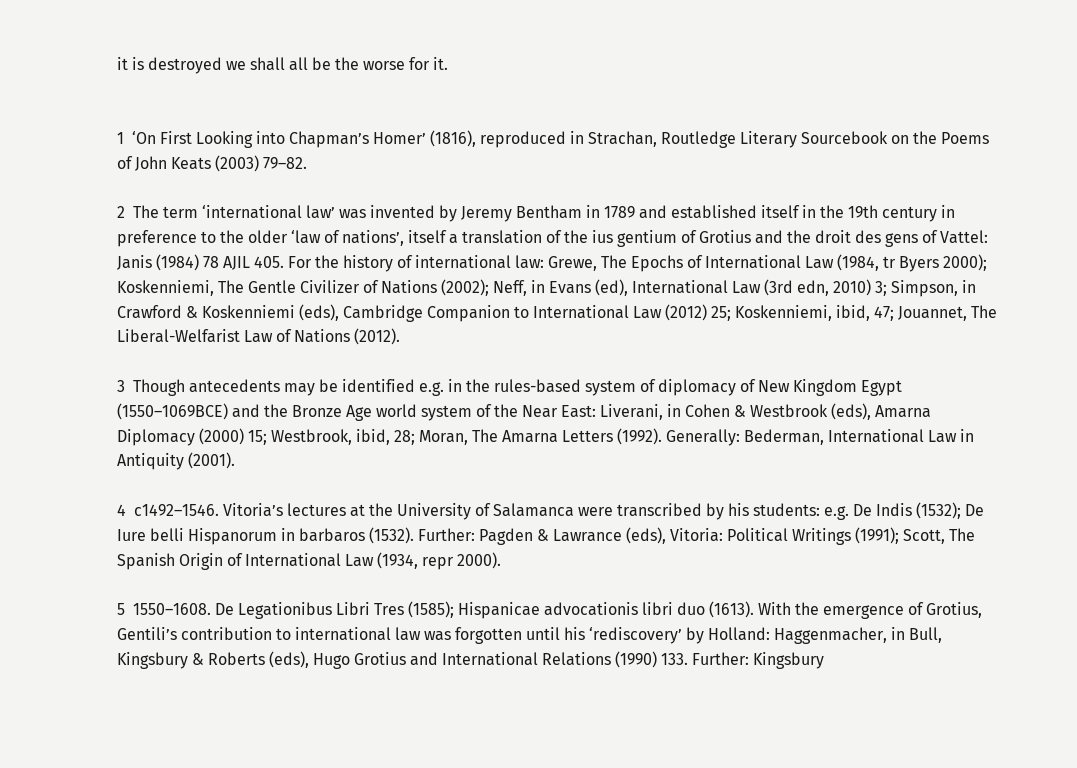it is destroyed we shall all be the worse for it.


1  ‘On First Looking into Chapman’s Homer’ (1816), reproduced in Strachan, Routledge Literary Sourcebook on the Poems of John Keats (2003) 79–82.

2  The term ‘international law’ was invented by Jeremy Bentham in 1789 and established itself in the 19th century in preference to the older ‘law of nations’, itself a translation of the ius gentium of Grotius and the droit des gens of Vattel: Janis (1984) 78 AJIL 405. For the history of international law: Grewe, The Epochs of International Law (1984, tr Byers 2000); Koskenniemi, The Gentle Civilizer of Nations (2002); Neff, in Evans (ed), International Law (3rd edn, 2010) 3; Simpson, in Crawford & Koskenniemi (eds), Cambridge Companion to International Law (2012) 25; Koskenniemi, ibid, 47; Jouannet, The Liberal-Welfarist Law of Nations (2012).

3  Though antecedents may be identified e.g. in the rules-based system of diplomacy of New Kingdom Egypt (1550–1069BCE) and the Bronze Age world system of the Near East: Liverani, in Cohen & Westbrook (eds), Amarna Diplomacy (2000) 15; Westbrook, ibid, 28; Moran, The Amarna Letters (1992). Generally: Bederman, International Law in Antiquity (2001).

4  c1492–1546. Vitoria’s lectures at the University of Salamanca were transcribed by his students: e.g. De Indis (1532); De Iure belli Hispanorum in barbaros (1532). Further: Pagden & Lawrance (eds), Vitoria: Political Writings (1991); Scott, The Spanish Origin of International Law (1934, repr 2000).

5  1550–1608. De Legationibus Libri Tres (1585); Hispanicae advocationis libri duo (1613). With the emergence of Grotius, Gentili’s contribution to international law was forgotten until his ‘rediscovery’ by Holland: Haggenmacher, in Bull, Kingsbury & Roberts (eds), Hugo Grotius and International Relations (1990) 133. Further: Kingsbury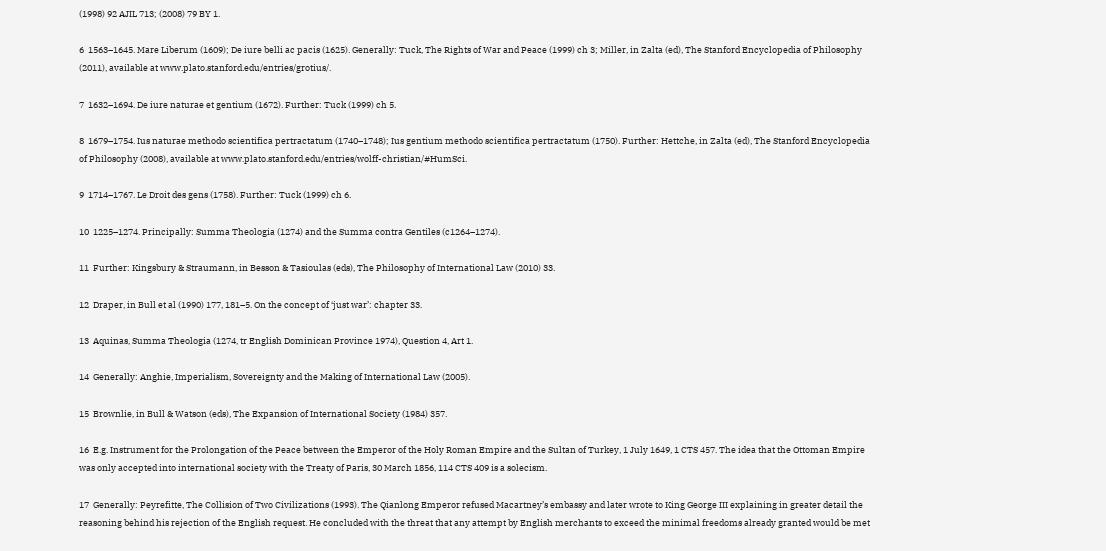(1998) 92 AJIL 713; (2008) 79 BY 1.

6  1563–1645. Mare Liberum (1609); De iure belli ac pacis (1625). Generally: Tuck, The Rights of War and Peace (1999) ch 3; Miller, in Zalta (ed), The Stanford Encyclopedia of Philosophy (2011), available at www.plato.stanford.edu/entries/grotius/.

7  1632–1694. De iure naturae et gentium (1672). Further: Tuck (1999) ch 5.

8  1679–1754. Ius naturae methodo scientifica pertractatum (1740–1748); Ius gentium methodo scientifica pertractatum (1750). Further: Hettche, in Zalta (ed), The Stanford Encyclopedia of Philosophy (2008), available at www.plato.stanford.edu/entries/wolff-christian/#HumSci.

9  1714–1767. Le Droit des gens (1758). Further: Tuck (1999) ch 6.

10  1225–1274. Principally: Summa Theologia (1274) and the Summa contra Gentiles (c1264–1274).

11  Further: Kingsbury & Straumann, in Besson & Tasioulas (eds), The Philosophy of International Law (2010) 33.

12  Draper, in Bull et al (1990) 177, 181–5. On the concept of ‘just war’: chapter 33.

13  Aquinas, Summa Theologia (1274, tr English Dominican Province 1974), Question 4, Art 1.

14  Generally: Anghie, Imperialism, Sovereignty and the Making of International Law (2005).

15  Brownlie, in Bull & Watson (eds), The Expansion of International Society (1984) 357.

16  E.g. Instrument for the Prolongation of the Peace between the Emperor of the Holy Roman Empire and the Sultan of Turkey, 1 July 1649, 1 CTS 457. The idea that the Ottoman Empire was only accepted into international society with the Treaty of Paris, 30 March 1856, 114 CTS 409 is a solecism.

17  Generally: Peyrefitte, The Collision of Two Civilizations (1993). The Qianlong Emperor refused Macartney’s embassy and later wrote to King George III explaining in greater detail the reasoning behind his rejection of the English request. He concluded with the threat that any attempt by English merchants to exceed the minimal freedoms already granted would be met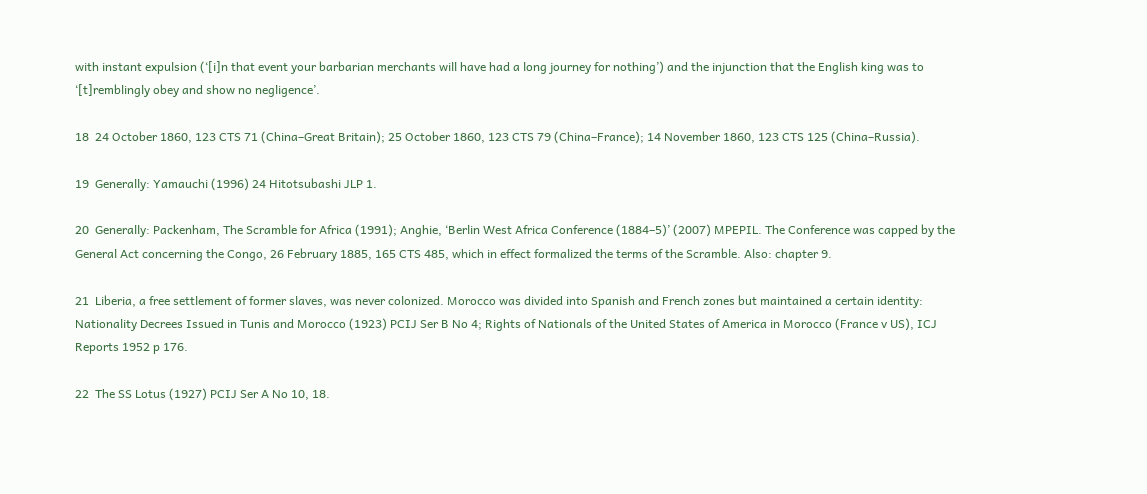with instant expulsion (‘[i]n that event your barbarian merchants will have had a long journey for nothing’) and the injunction that the English king was to ‘[t]remblingly obey and show no negligence’.

18  24 October 1860, 123 CTS 71 (China–Great Britain); 25 October 1860, 123 CTS 79 (China–France); 14 November 1860, 123 CTS 125 (China–Russia).

19  Generally: Yamauchi (1996) 24 Hitotsubashi JLP 1.

20  Generally: Packenham, The Scramble for Africa (1991); Anghie, ‘Berlin West Africa Conference (1884–5)’ (2007) MPEPIL. The Conference was capped by the General Act concerning the Congo, 26 February 1885, 165 CTS 485, which in effect formalized the terms of the Scramble. Also: chapter 9.

21  Liberia, a free settlement of former slaves, was never colonized. Morocco was divided into Spanish and French zones but maintained a certain identity: Nationality Decrees Issued in Tunis and Morocco (1923) PCIJ Ser B No 4; Rights of Nationals of the United States of America in Morocco (France v US), ICJ Reports 1952 p 176.

22  The SS Lotus (1927) PCIJ Ser A No 10, 18.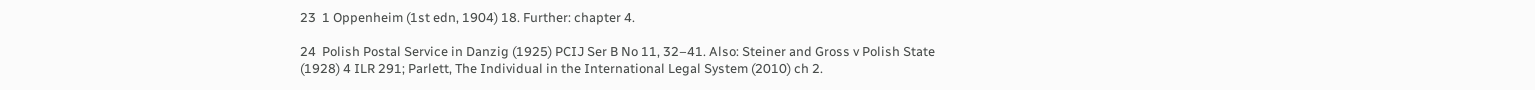23  1 Oppenheim (1st edn, 1904) 18. Further: chapter 4.

24  Polish Postal Service in Danzig (1925) PCIJ Ser B No 11, 32–41. Also: Steiner and Gross v Polish State (1928) 4 ILR 291; Parlett, The Individual in the International Legal System (2010) ch 2.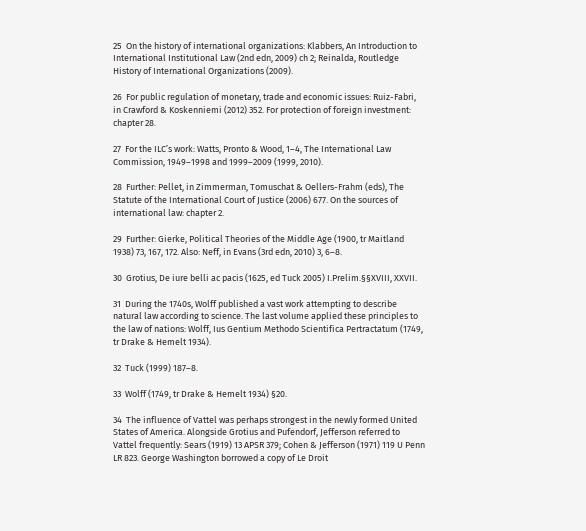25  On the history of international organizations: Klabbers, An Introduction to International Institutional Law (2nd edn, 2009) ch 2; Reinalda, Routledge History of International Organizations (2009).

26  For public regulation of monetary, trade and economic issues: Ruiz-Fabri, in Crawford & Koskenniemi (2012) 352. For protection of foreign investment: chapter 28.

27  For the ILC’s work: Watts, Pronto & Wood, 1–4, The International Law Commission, 1949–1998 and 1999–2009 (1999, 2010).

28  Further: Pellet, in Zimmerman, Tomuschat & Oellers-Frahm (eds), The Statute of the International Court of Justice (2006) 677. On the sources of international law: chapter 2.

29  Further: Gierke, Political Theories of the Middle Age (1900, tr Maitland 1938) 73, 167, 172. Also: Neff, in Evans (3rd edn, 2010) 3, 6–8.

30  Grotius, De iure belli ac pacis (1625, ed Tuck 2005) I.Prelim.§§XVIII, XXVII.

31  During the 1740s, Wolff published a vast work attempting to describe natural law according to science. The last volume applied these principles to the law of nations: Wolff, Ius Gentium Methodo Scientifica Pertractatum (1749, tr Drake & Hemelt 1934).

32  Tuck (1999) 187–8.

33  Wolff (1749, tr Drake & Hemelt 1934) §20.

34  The influence of Vattel was perhaps strongest in the newly formed United States of America. Alongside Grotius and Pufendorf, Jefferson referred to Vattel frequently: Sears (1919) 13 APSR 379; Cohen & Jefferson (1971) 119 U Penn LR 823. George Washington borrowed a copy of Le Droit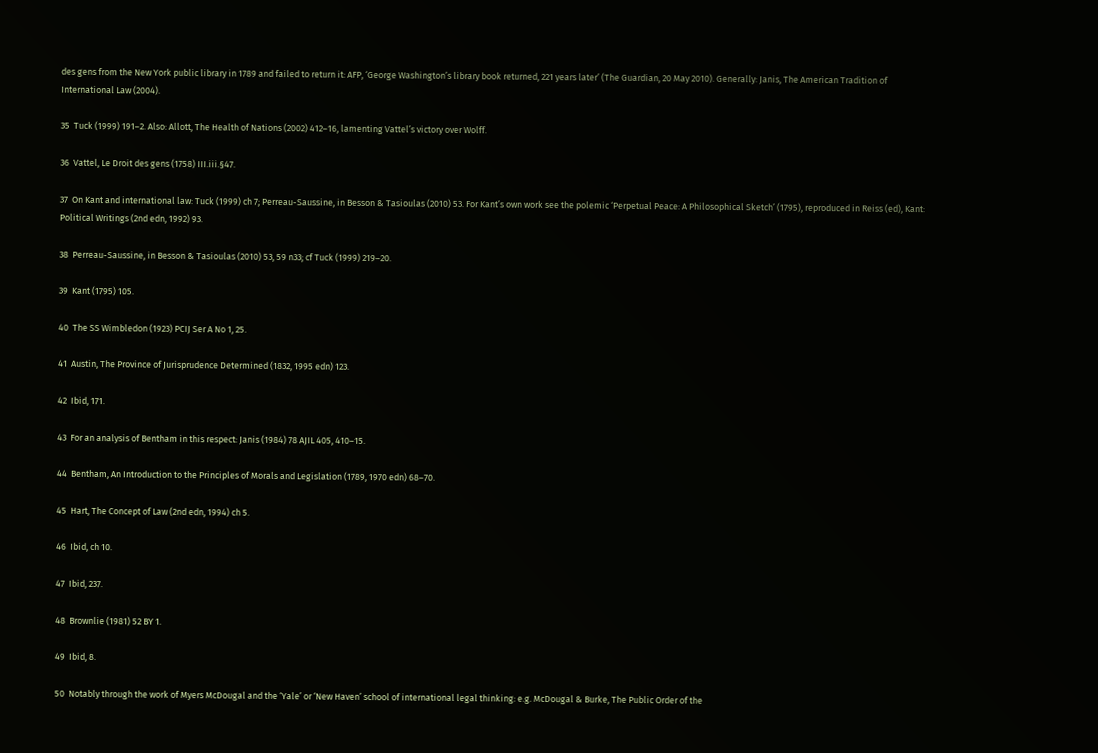des gens from the New York public library in 1789 and failed to return it: AFP, ‘George Washington’s library book returned, 221 years later’ (The Guardian, 20 May 2010). Generally: Janis, The American Tradition of International Law (2004).

35  Tuck (1999) 191–2. Also: Allott, The Health of Nations (2002) 412–16, lamenting Vattel’s victory over Wolff.

36  Vattel, Le Droit des gens (1758) III.iii.§47.

37  On Kant and international law: Tuck (1999) ch 7; Perreau-Saussine, in Besson & Tasioulas (2010) 53. For Kant’s own work see the polemic ‘Perpetual Peace: A Philosophical Sketch’ (1795), reproduced in Reiss (ed), Kant: Political Writings (2nd edn, 1992) 93.

38  Perreau-Saussine, in Besson & Tasioulas (2010) 53, 59 n33; cf Tuck (1999) 219–20.

39  Kant (1795) 105.

40  The SS Wimbledon (1923) PCIJ Ser A No 1, 25.

41  Austin, The Province of Jurisprudence Determined (1832, 1995 edn) 123.

42  Ibid, 171.

43  For an analysis of Bentham in this respect: Janis (1984) 78 AJIL 405, 410–15.

44  Bentham, An Introduction to the Principles of Morals and Legislation (1789, 1970 edn) 68–70.

45  Hart, The Concept of Law (2nd edn, 1994) ch 5.

46  Ibid, ch 10.

47  Ibid, 237.

48  Brownlie (1981) 52 BY 1.

49  Ibid, 8.

50  Notably through the work of Myers McDougal and the ‘Yale’ or ‘New Haven’ school of international legal thinking: e.g. McDougal & Burke, The Public Order of the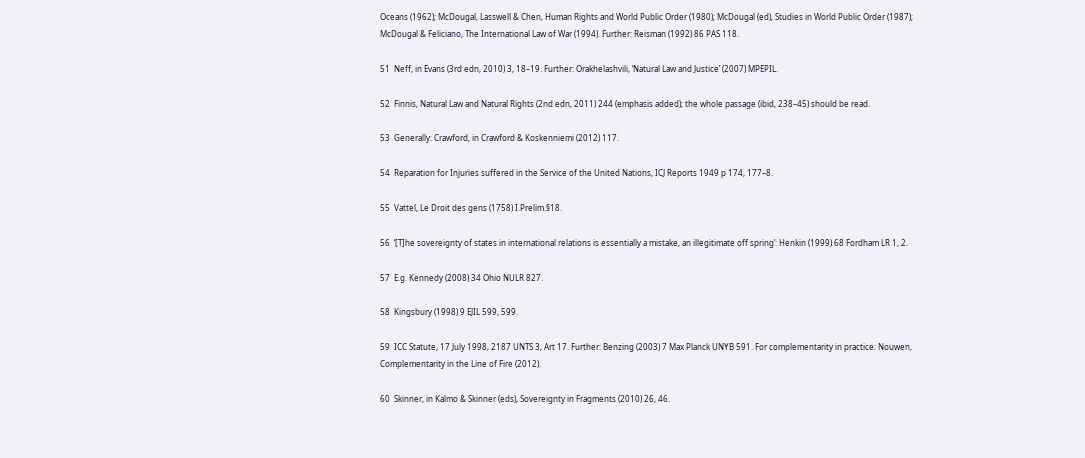Oceans (1962); McDougal, Lasswell & Chen, Human Rights and World Public Order (1980); McDougal (ed), Studies in World Public Order (1987); McDougal & Feliciano, The International Law of War (1994). Further: Reisman (1992) 86 PAS 118.

51  Neff, in Evans (3rd edn, 2010) 3, 18–19. Further: Orakhelashvili, ‘Natural Law and Justice’ (2007) MPEPIL.

52  Finnis, Natural Law and Natural Rights (2nd edn, 2011) 244 (emphasis added); the whole passage (ibid, 238–45) should be read.

53  Generally: Crawford, in Crawford & Koskenniemi (2012) 117.

54  Reparation for Injuries suffered in the Service of the United Nations, ICJ Reports 1949 p 174, 177–8.

55  Vattel, Le Droit des gens (1758) I.Prelim.§18.

56  ‘[T]he sovereignty of states in international relations is essentially a mistake, an illegitimate off spring’: Henkin (1999) 68 Fordham LR 1, 2.

57  E.g. Kennedy (2008) 34 Ohio NULR 827.

58  Kingsbury (1998) 9 EJIL 599, 599.

59  ICC Statute, 17 July 1998, 2187 UNTS 3, Art 17. Further: Benzing (2003) 7 Max Planck UNYB 591. For complementarity in practice: Nouwen, Complementarity in the Line of Fire (2012).

60  Skinner, in Kalmo & Skinner (eds), Sovereignty in Fragments (2010) 26, 46.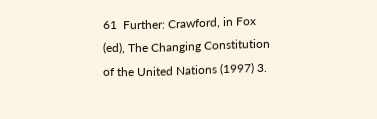61  Further: Crawford, in Fox (ed), The Changing Constitution of the United Nations (1997) 3.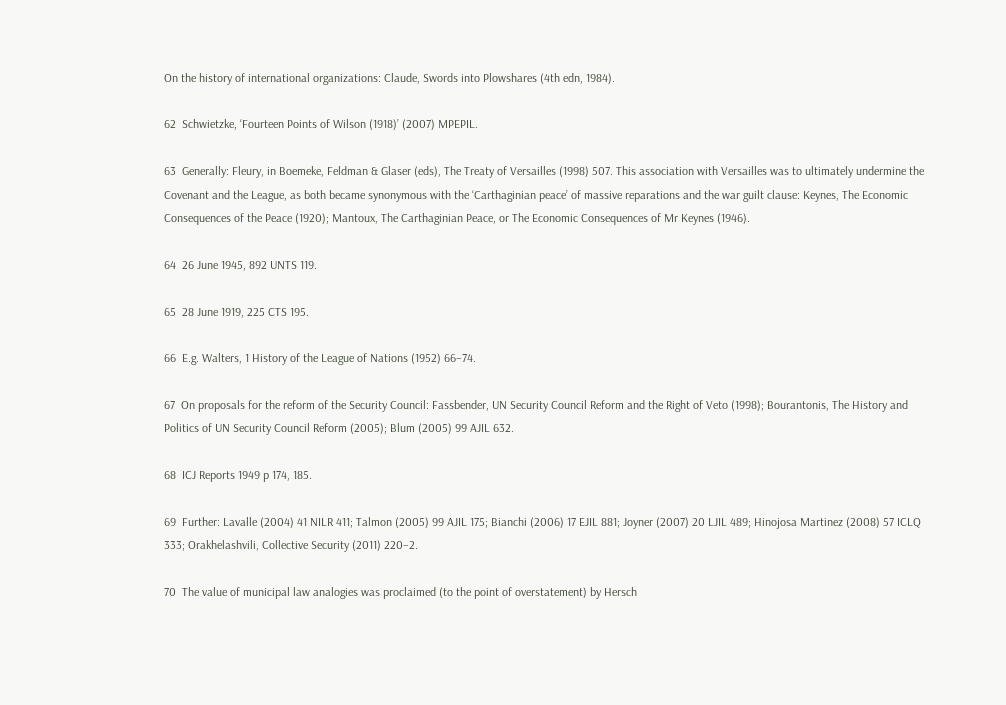On the history of international organizations: Claude, Swords into Plowshares (4th edn, 1984).

62  Schwietzke, ‘Fourteen Points of Wilson (1918)’ (2007) MPEPIL.

63  Generally: Fleury, in Boemeke, Feldman & Glaser (eds), The Treaty of Versailles (1998) 507. This association with Versailles was to ultimately undermine the Covenant and the League, as both became synonymous with the ‘Carthaginian peace’ of massive reparations and the war guilt clause: Keynes, The Economic Consequences of the Peace (1920); Mantoux, The Carthaginian Peace, or The Economic Consequences of Mr Keynes (1946).

64  26 June 1945, 892 UNTS 119.

65  28 June 1919, 225 CTS 195.

66  E.g. Walters, 1 History of the League of Nations (1952) 66–74.

67  On proposals for the reform of the Security Council: Fassbender, UN Security Council Reform and the Right of Veto (1998); Bourantonis, The History and Politics of UN Security Council Reform (2005); Blum (2005) 99 AJIL 632.

68  ICJ Reports 1949 p 174, 185.

69  Further: Lavalle (2004) 41 NILR 411; Talmon (2005) 99 AJIL 175; Bianchi (2006) 17 EJIL 881; Joyner (2007) 20 LJIL 489; Hinojosa Martinez (2008) 57 ICLQ 333; Orakhelashvili, Collective Security (2011) 220–2.

70  The value of municipal law analogies was proclaimed (to the point of overstatement) by Hersch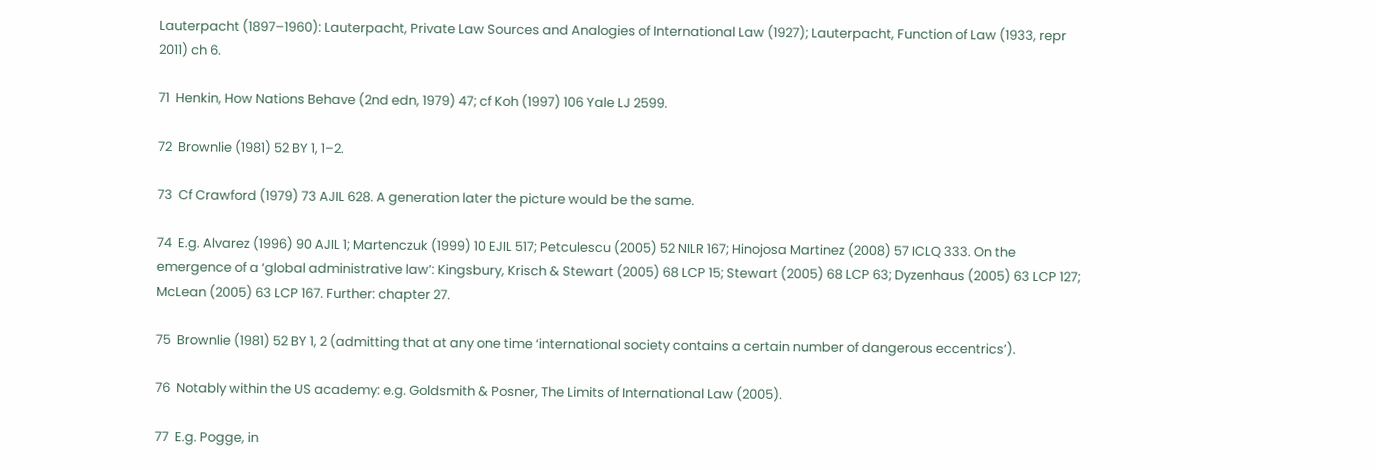Lauterpacht (1897–1960): Lauterpacht, Private Law Sources and Analogies of International Law (1927); Lauterpacht, Function of Law (1933, repr 2011) ch 6.

71  Henkin, How Nations Behave (2nd edn, 1979) 47; cf Koh (1997) 106 Yale LJ 2599.

72  Brownlie (1981) 52 BY 1, 1–2.

73  Cf Crawford (1979) 73 AJIL 628. A generation later the picture would be the same.

74  E.g. Alvarez (1996) 90 AJIL 1; Martenczuk (1999) 10 EJIL 517; Petculescu (2005) 52 NILR 167; Hinojosa Martinez (2008) 57 ICLQ 333. On the emergence of a ‘global administrative law’: Kingsbury, Krisch & Stewart (2005) 68 LCP 15; Stewart (2005) 68 LCP 63; Dyzenhaus (2005) 63 LCP 127; McLean (2005) 63 LCP 167. Further: chapter 27.

75  Brownlie (1981) 52 BY 1, 2 (admitting that at any one time ‘international society contains a certain number of dangerous eccentrics’).

76  Notably within the US academy: e.g. Goldsmith & Posner, The Limits of International Law (2005).

77  E.g. Pogge, in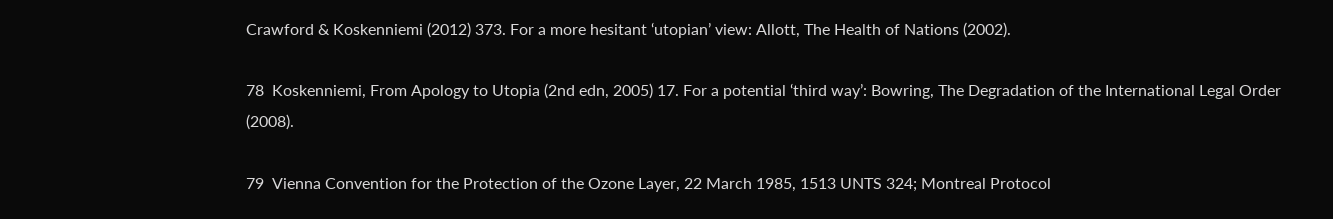Crawford & Koskenniemi (2012) 373. For a more hesitant ‘utopian’ view: Allott, The Health of Nations (2002).

78  Koskenniemi, From Apology to Utopia (2nd edn, 2005) 17. For a potential ‘third way’: Bowring, The Degradation of the International Legal Order (2008).

79  Vienna Convention for the Protection of the Ozone Layer, 22 March 1985, 1513 UNTS 324; Montreal Protocol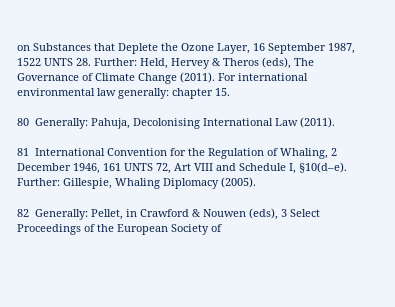on Substances that Deplete the Ozone Layer, 16 September 1987, 1522 UNTS 28. Further: Held, Hervey & Theros (eds), The Governance of Climate Change (2011). For international environmental law generally: chapter 15.

80  Generally: Pahuja, Decolonising International Law (2011).

81  International Convention for the Regulation of Whaling, 2 December 1946, 161 UNTS 72, Art VIII and Schedule I, §10(d–e). Further: Gillespie, Whaling Diplomacy (2005).

82  Generally: Pellet, in Crawford & Nouwen (eds), 3 Select Proceedings of the European Society of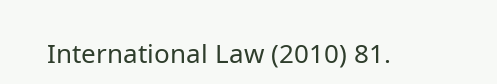International Law (2010) 81.